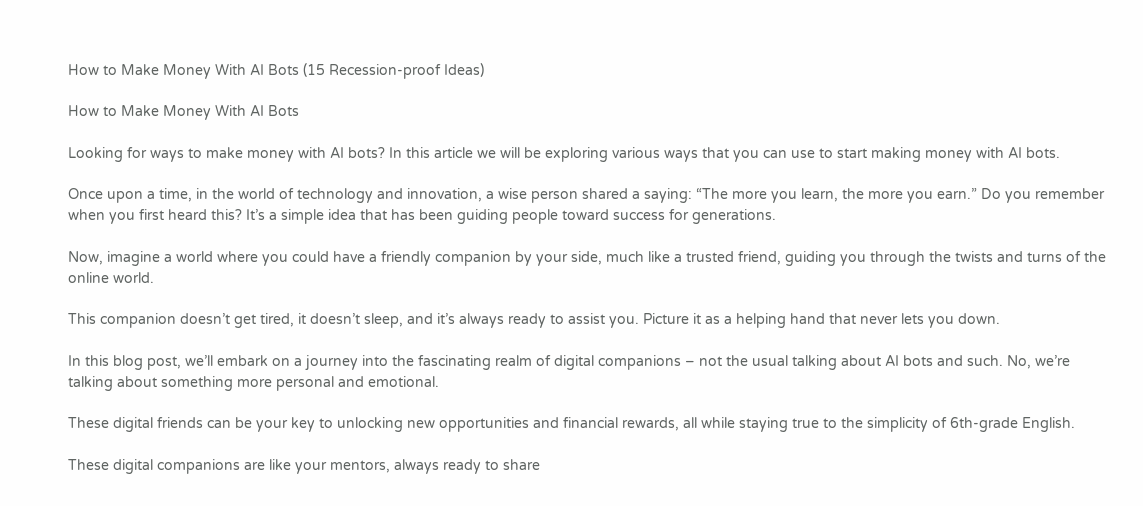How to Make Money With AI Bots (15 Recession-proof Ideas)

How to Make Money With AI Bots

Looking for ways to make money with AI bots? In this article we will be exploring various ways that you can use to start making money with AI bots.

Once upon a time, in the world of technology and innovation, a wise person shared a saying: “The more you learn, the more you earn.” Do you remember when you first heard this? It’s a simple idea that has been guiding people toward success for generations.

Now, imagine a world where you could have a friendly companion by your side, much like a trusted friend, guiding you through the twists and turns of the online world.

This companion doesn’t get tired, it doesn’t sleep, and it’s always ready to assist you. Picture it as a helping hand that never lets you down.

In this blog post, we’ll embark on a journey into the fascinating realm of digital companions – not the usual talking about AI bots and such. No, we’re talking about something more personal and emotional.

These digital friends can be your key to unlocking new opportunities and financial rewards, all while staying true to the simplicity of 6th-grade English.

These digital companions are like your mentors, always ready to share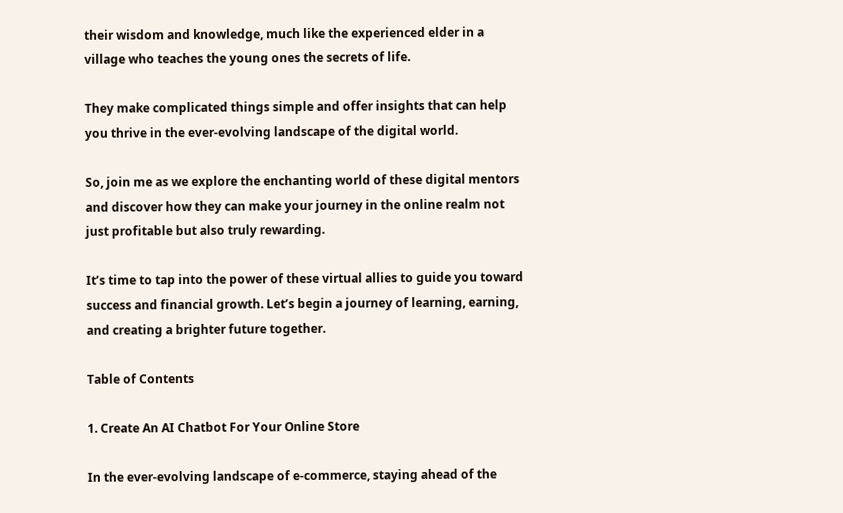their wisdom and knowledge, much like the experienced elder in a village who teaches the young ones the secrets of life.

They make complicated things simple and offer insights that can help you thrive in the ever-evolving landscape of the digital world.

So, join me as we explore the enchanting world of these digital mentors and discover how they can make your journey in the online realm not just profitable but also truly rewarding.

It’s time to tap into the power of these virtual allies to guide you toward success and financial growth. Let’s begin a journey of learning, earning, and creating a brighter future together.

Table of Contents

1. Create An AI Chatbot For Your Online Store

In the ever-evolving landscape of e-commerce, staying ahead of the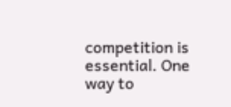competition is essential. One way to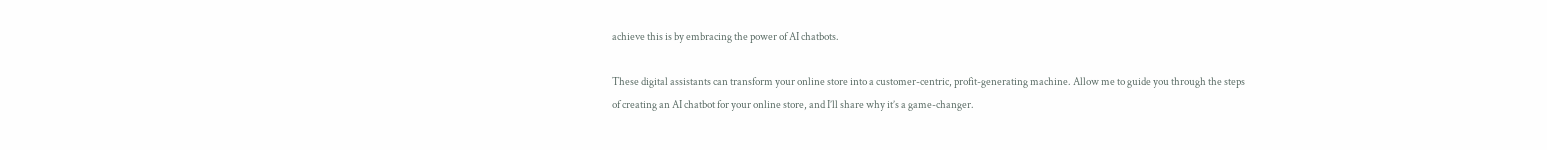achieve this is by embracing the power of AI chatbots.

These digital assistants can transform your online store into a customer-centric, profit-generating machine. Allow me to guide you through the steps of creating an AI chatbot for your online store, and I’ll share why it’s a game-changer.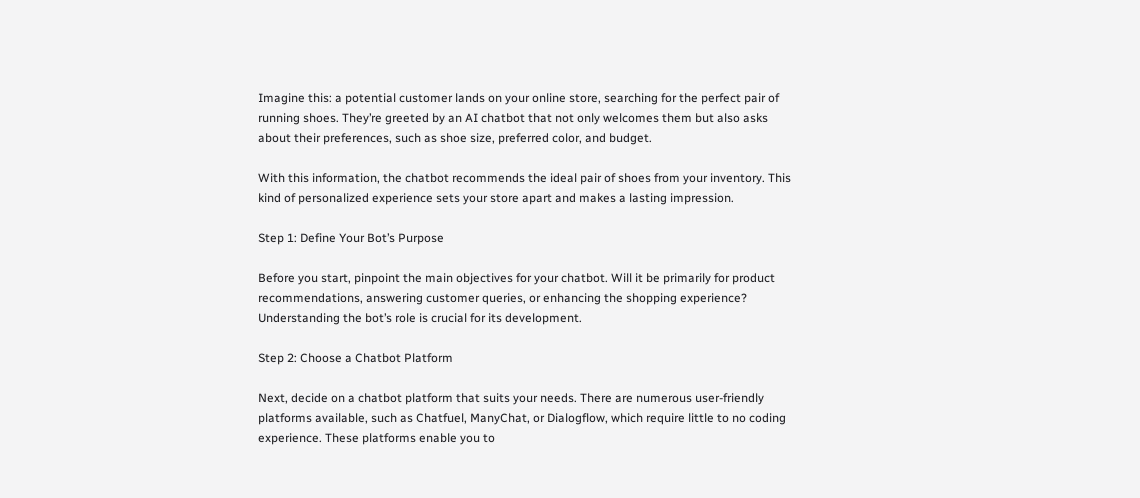Imagine this: a potential customer lands on your online store, searching for the perfect pair of running shoes. They’re greeted by an AI chatbot that not only welcomes them but also asks about their preferences, such as shoe size, preferred color, and budget.

With this information, the chatbot recommends the ideal pair of shoes from your inventory. This kind of personalized experience sets your store apart and makes a lasting impression.

Step 1: Define Your Bot’s Purpose

Before you start, pinpoint the main objectives for your chatbot. Will it be primarily for product recommendations, answering customer queries, or enhancing the shopping experience? Understanding the bot’s role is crucial for its development.

Step 2: Choose a Chatbot Platform

Next, decide on a chatbot platform that suits your needs. There are numerous user-friendly platforms available, such as Chatfuel, ManyChat, or Dialogflow, which require little to no coding experience. These platforms enable you to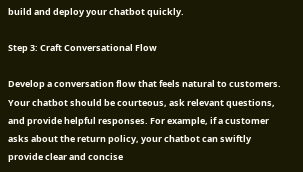build and deploy your chatbot quickly.

Step 3: Craft Conversational Flow

Develop a conversation flow that feels natural to customers. Your chatbot should be courteous, ask relevant questions, and provide helpful responses. For example, if a customer asks about the return policy, your chatbot can swiftly provide clear and concise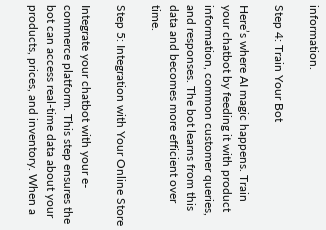information.

Step 4: Train Your Bot

Here’s where AI magic happens. Train your chatbot by feeding it with product information, common customer queries, and responses. The bot learns from this data and becomes more efficient over time.

Step 5: Integration with Your Online Store

Integrate your chatbot with your e-commerce platform. This step ensures the bot can access real-time data about your products, prices, and inventory. When a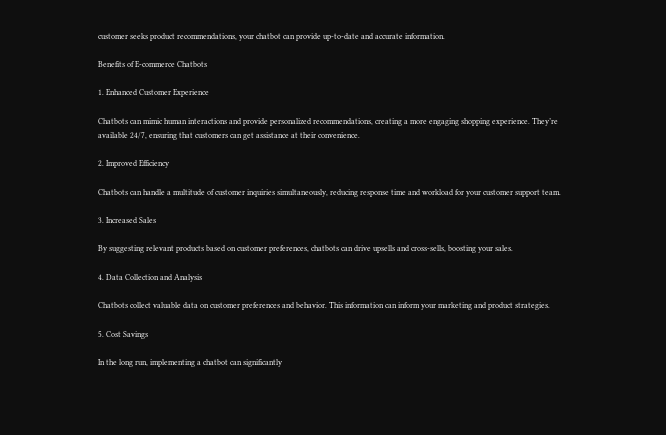customer seeks product recommendations, your chatbot can provide up-to-date and accurate information.

Benefits of E-commerce Chatbots

1. Enhanced Customer Experience

Chatbots can mimic human interactions and provide personalized recommendations, creating a more engaging shopping experience. They’re available 24/7, ensuring that customers can get assistance at their convenience.

2. Improved Efficiency

Chatbots can handle a multitude of customer inquiries simultaneously, reducing response time and workload for your customer support team.

3. Increased Sales

By suggesting relevant products based on customer preferences, chatbots can drive upsells and cross-sells, boosting your sales.

4. Data Collection and Analysis

Chatbots collect valuable data on customer preferences and behavior. This information can inform your marketing and product strategies.

5. Cost Savings

In the long run, implementing a chatbot can significantly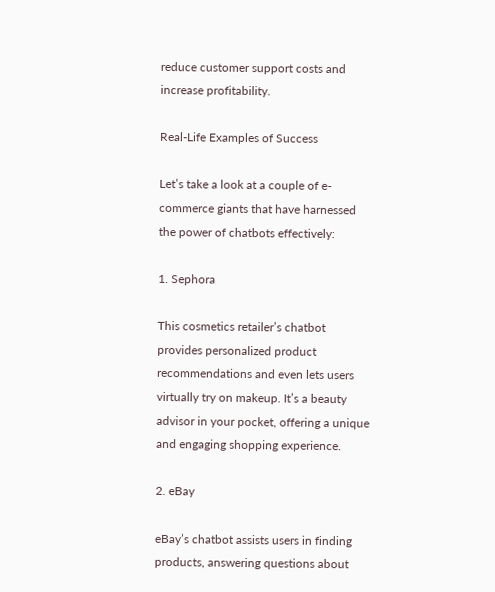reduce customer support costs and increase profitability.

Real-Life Examples of Success

Let’s take a look at a couple of e-commerce giants that have harnessed the power of chatbots effectively:

1. Sephora

This cosmetics retailer’s chatbot provides personalized product recommendations and even lets users virtually try on makeup. It’s a beauty advisor in your pocket, offering a unique and engaging shopping experience.

2. eBay

eBay’s chatbot assists users in finding products, answering questions about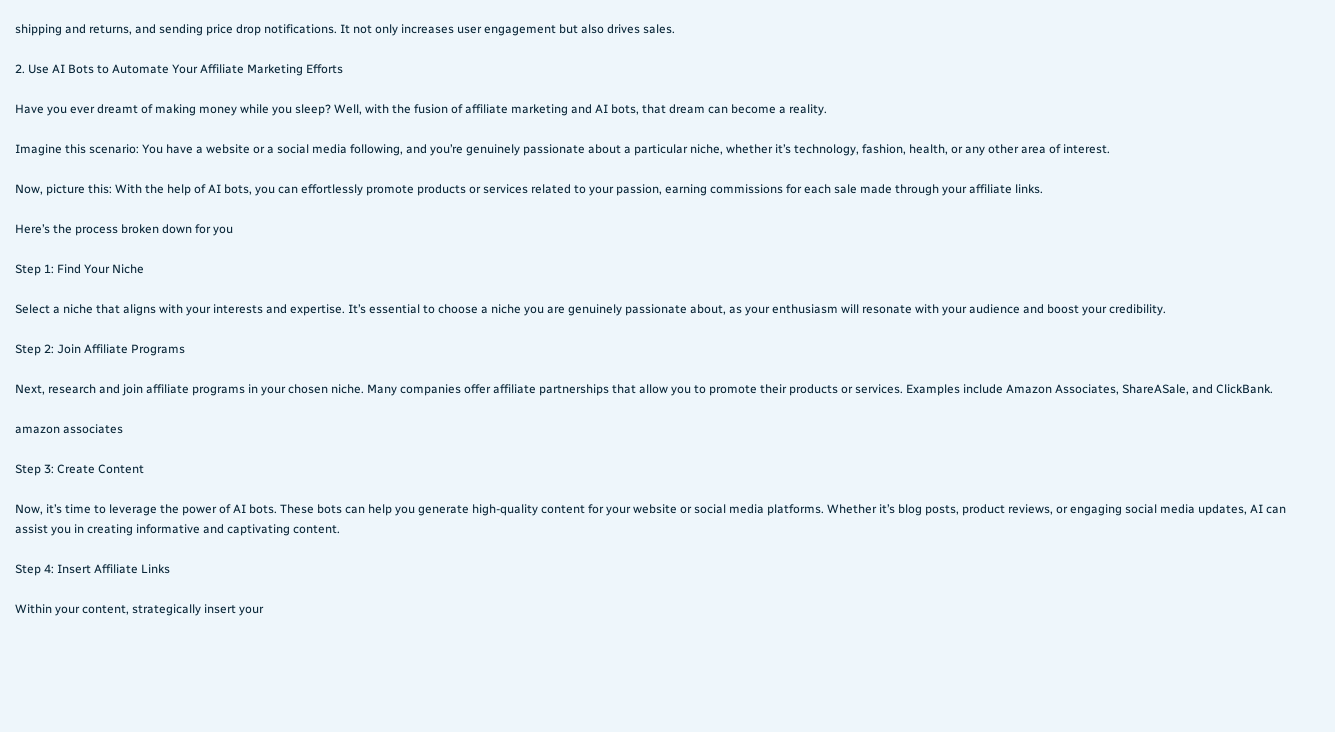shipping and returns, and sending price drop notifications. It not only increases user engagement but also drives sales.

2. Use AI Bots to Automate Your Affiliate Marketing Efforts

Have you ever dreamt of making money while you sleep? Well, with the fusion of affiliate marketing and AI bots, that dream can become a reality.

Imagine this scenario: You have a website or a social media following, and you’re genuinely passionate about a particular niche, whether it’s technology, fashion, health, or any other area of interest.

Now, picture this: With the help of AI bots, you can effortlessly promote products or services related to your passion, earning commissions for each sale made through your affiliate links.

Here’s the process broken down for you

Step 1: Find Your Niche

Select a niche that aligns with your interests and expertise. It’s essential to choose a niche you are genuinely passionate about, as your enthusiasm will resonate with your audience and boost your credibility.

Step 2: Join Affiliate Programs

Next, research and join affiliate programs in your chosen niche. Many companies offer affiliate partnerships that allow you to promote their products or services. Examples include Amazon Associates, ShareASale, and ClickBank.

amazon associates

Step 3: Create Content

Now, it’s time to leverage the power of AI bots. These bots can help you generate high-quality content for your website or social media platforms. Whether it’s blog posts, product reviews, or engaging social media updates, AI can assist you in creating informative and captivating content.

Step 4: Insert Affiliate Links

Within your content, strategically insert your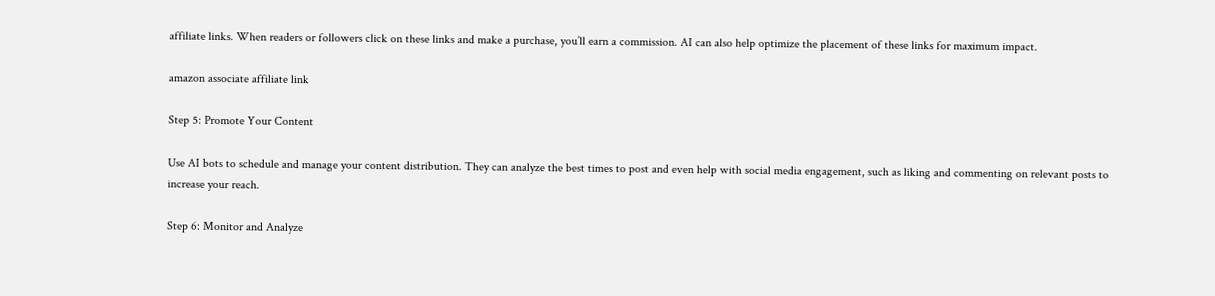affiliate links. When readers or followers click on these links and make a purchase, you’ll earn a commission. AI can also help optimize the placement of these links for maximum impact.

amazon associate affiliate link

Step 5: Promote Your Content

Use AI bots to schedule and manage your content distribution. They can analyze the best times to post and even help with social media engagement, such as liking and commenting on relevant posts to increase your reach.

Step 6: Monitor and Analyze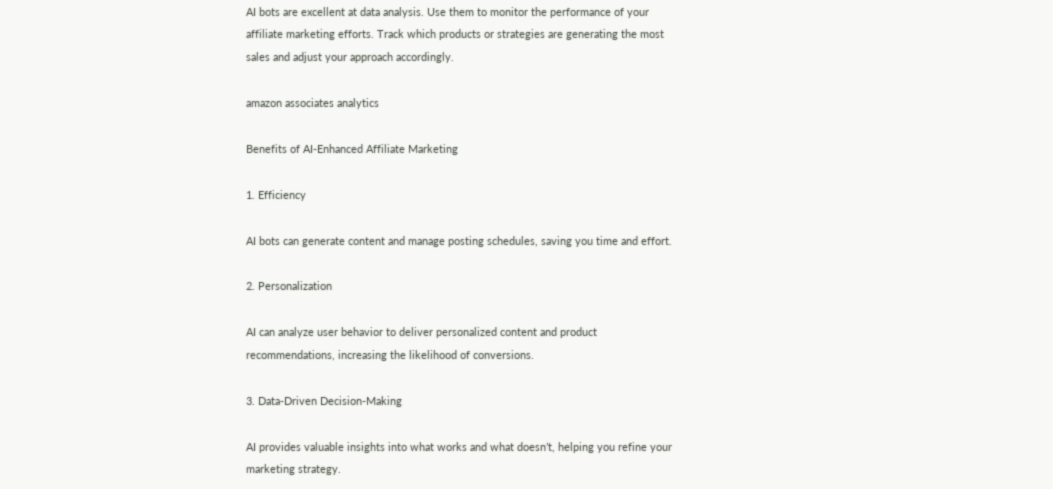AI bots are excellent at data analysis. Use them to monitor the performance of your affiliate marketing efforts. Track which products or strategies are generating the most sales and adjust your approach accordingly.

amazon associates analytics

Benefits of AI-Enhanced Affiliate Marketing

1. Efficiency

AI bots can generate content and manage posting schedules, saving you time and effort.

2. Personalization

AI can analyze user behavior to deliver personalized content and product recommendations, increasing the likelihood of conversions.

3. Data-Driven Decision-Making

AI provides valuable insights into what works and what doesn’t, helping you refine your marketing strategy.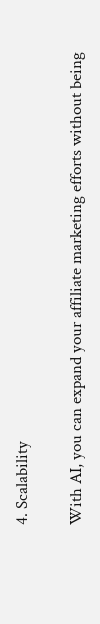4. Scalability

With AI, you can expand your affiliate marketing efforts without being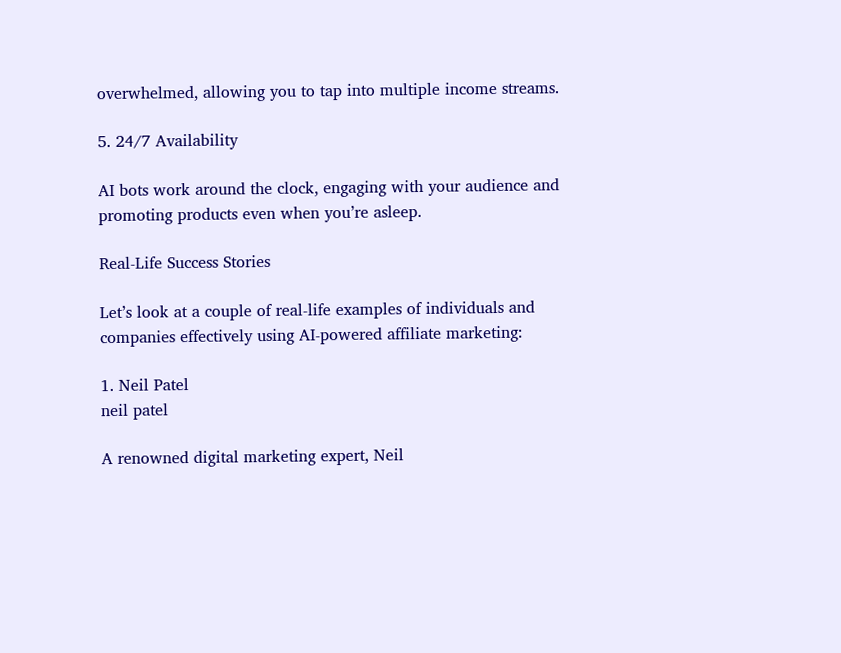overwhelmed, allowing you to tap into multiple income streams.

5. 24/7 Availability

AI bots work around the clock, engaging with your audience and promoting products even when you’re asleep.

Real-Life Success Stories

Let’s look at a couple of real-life examples of individuals and companies effectively using AI-powered affiliate marketing:

1. Neil Patel
neil patel

A renowned digital marketing expert, Neil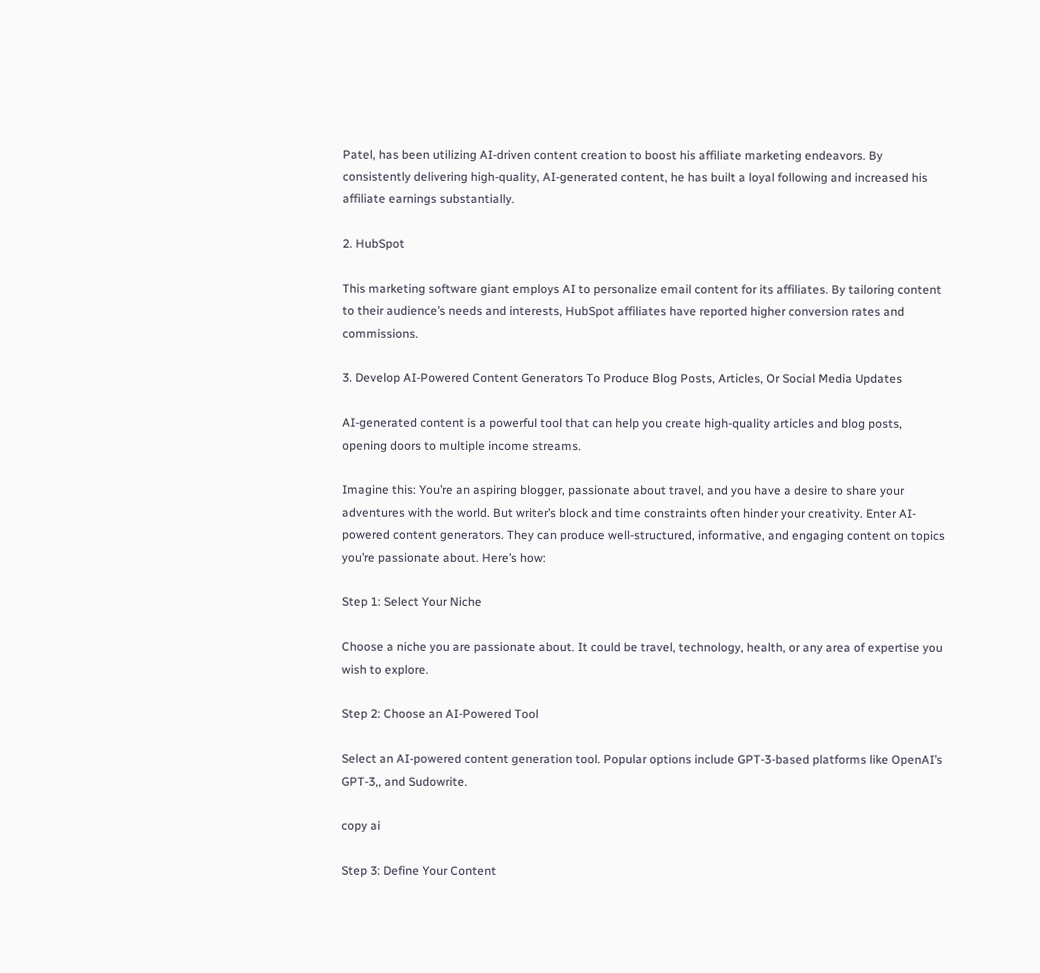Patel, has been utilizing AI-driven content creation to boost his affiliate marketing endeavors. By consistently delivering high-quality, AI-generated content, he has built a loyal following and increased his affiliate earnings substantially.

2. HubSpot

This marketing software giant employs AI to personalize email content for its affiliates. By tailoring content to their audience’s needs and interests, HubSpot affiliates have reported higher conversion rates and commissions.

3. Develop AI-Powered Content Generators To Produce Blog Posts, Articles, Or Social Media Updates

AI-generated content is a powerful tool that can help you create high-quality articles and blog posts, opening doors to multiple income streams.

Imagine this: You’re an aspiring blogger, passionate about travel, and you have a desire to share your adventures with the world. But writer’s block and time constraints often hinder your creativity. Enter AI-powered content generators. They can produce well-structured, informative, and engaging content on topics you’re passionate about. Here’s how:

Step 1: Select Your Niche

Choose a niche you are passionate about. It could be travel, technology, health, or any area of expertise you wish to explore.

Step 2: Choose an AI-Powered Tool

Select an AI-powered content generation tool. Popular options include GPT-3-based platforms like OpenAI’s GPT-3,, and Sudowrite.

copy ai

Step 3: Define Your Content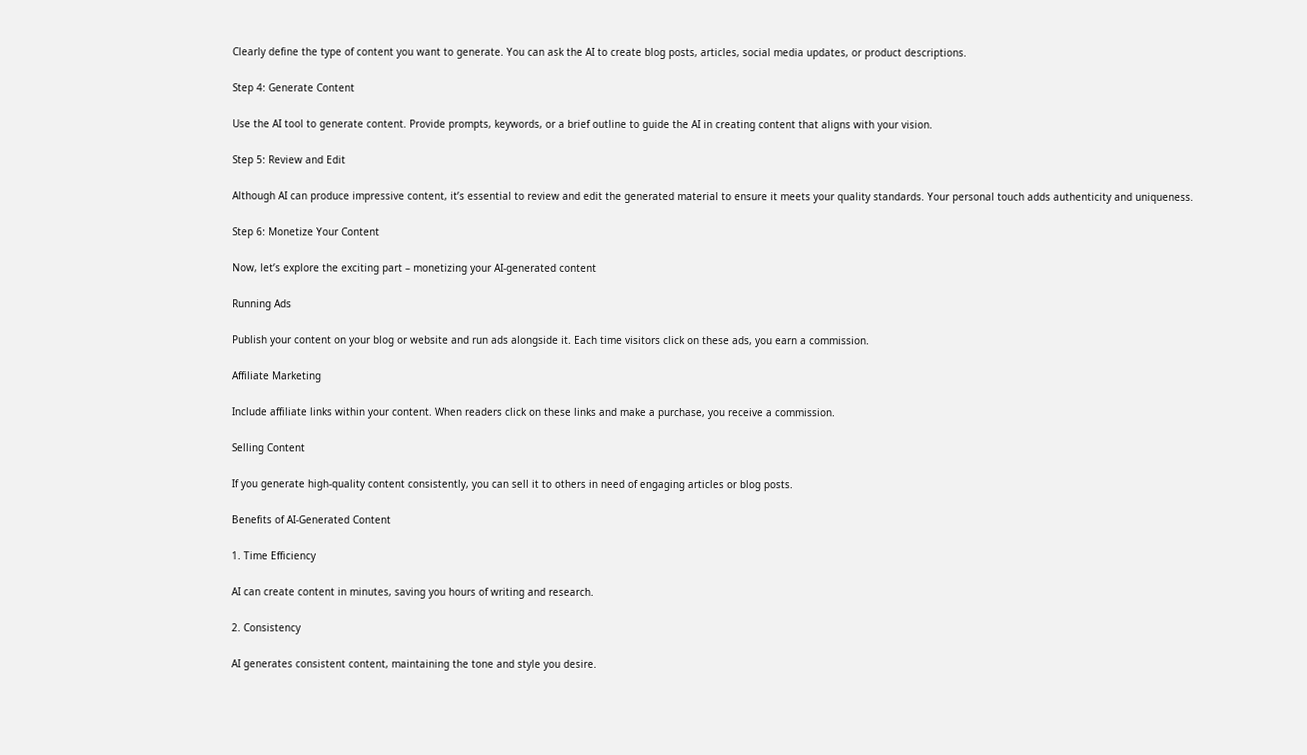Clearly define the type of content you want to generate. You can ask the AI to create blog posts, articles, social media updates, or product descriptions.

Step 4: Generate Content

Use the AI tool to generate content. Provide prompts, keywords, or a brief outline to guide the AI in creating content that aligns with your vision.

Step 5: Review and Edit

Although AI can produce impressive content, it’s essential to review and edit the generated material to ensure it meets your quality standards. Your personal touch adds authenticity and uniqueness.

Step 6: Monetize Your Content

Now, let’s explore the exciting part – monetizing your AI-generated content

Running Ads

Publish your content on your blog or website and run ads alongside it. Each time visitors click on these ads, you earn a commission.

Affiliate Marketing

Include affiliate links within your content. When readers click on these links and make a purchase, you receive a commission.

Selling Content

If you generate high-quality content consistently, you can sell it to others in need of engaging articles or blog posts.

Benefits of AI-Generated Content

1. Time Efficiency

AI can create content in minutes, saving you hours of writing and research.

2. Consistency

AI generates consistent content, maintaining the tone and style you desire.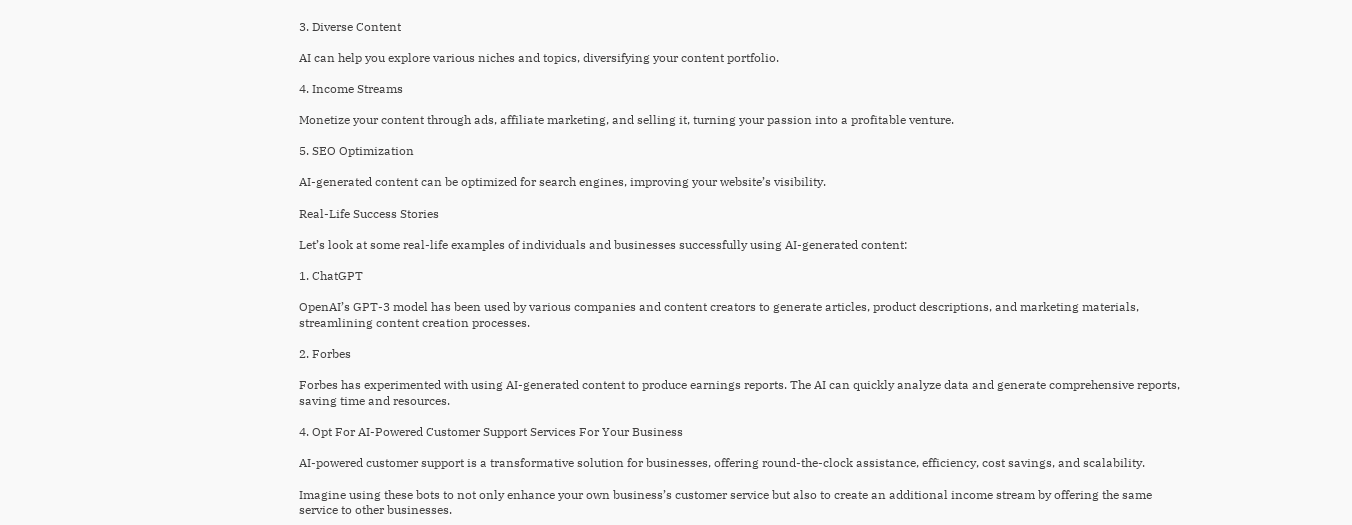3. Diverse Content

AI can help you explore various niches and topics, diversifying your content portfolio.

4. Income Streams

Monetize your content through ads, affiliate marketing, and selling it, turning your passion into a profitable venture.

5. SEO Optimization

AI-generated content can be optimized for search engines, improving your website’s visibility.

Real-Life Success Stories

Let’s look at some real-life examples of individuals and businesses successfully using AI-generated content:

1. ChatGPT

OpenAI’s GPT-3 model has been used by various companies and content creators to generate articles, product descriptions, and marketing materials, streamlining content creation processes.

2. Forbes

Forbes has experimented with using AI-generated content to produce earnings reports. The AI can quickly analyze data and generate comprehensive reports, saving time and resources.

4. Opt For AI-Powered Customer Support Services For Your Business

AI-powered customer support is a transformative solution for businesses, offering round-the-clock assistance, efficiency, cost savings, and scalability.

Imagine using these bots to not only enhance your own business’s customer service but also to create an additional income stream by offering the same service to other businesses.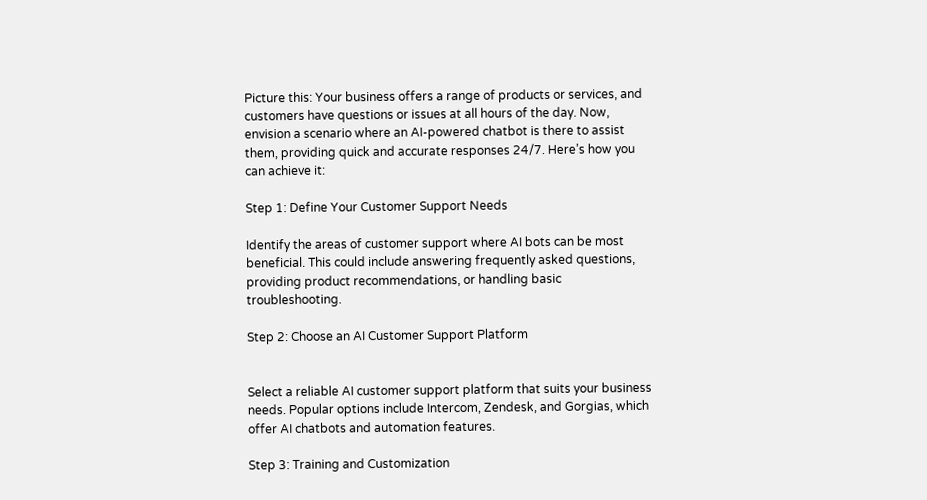Picture this: Your business offers a range of products or services, and customers have questions or issues at all hours of the day. Now, envision a scenario where an AI-powered chatbot is there to assist them, providing quick and accurate responses 24/7. Here’s how you can achieve it:

Step 1: Define Your Customer Support Needs

Identify the areas of customer support where AI bots can be most beneficial. This could include answering frequently asked questions, providing product recommendations, or handling basic troubleshooting.

Step 2: Choose an AI Customer Support Platform


Select a reliable AI customer support platform that suits your business needs. Popular options include Intercom, Zendesk, and Gorgias, which offer AI chatbots and automation features.

Step 3: Training and Customization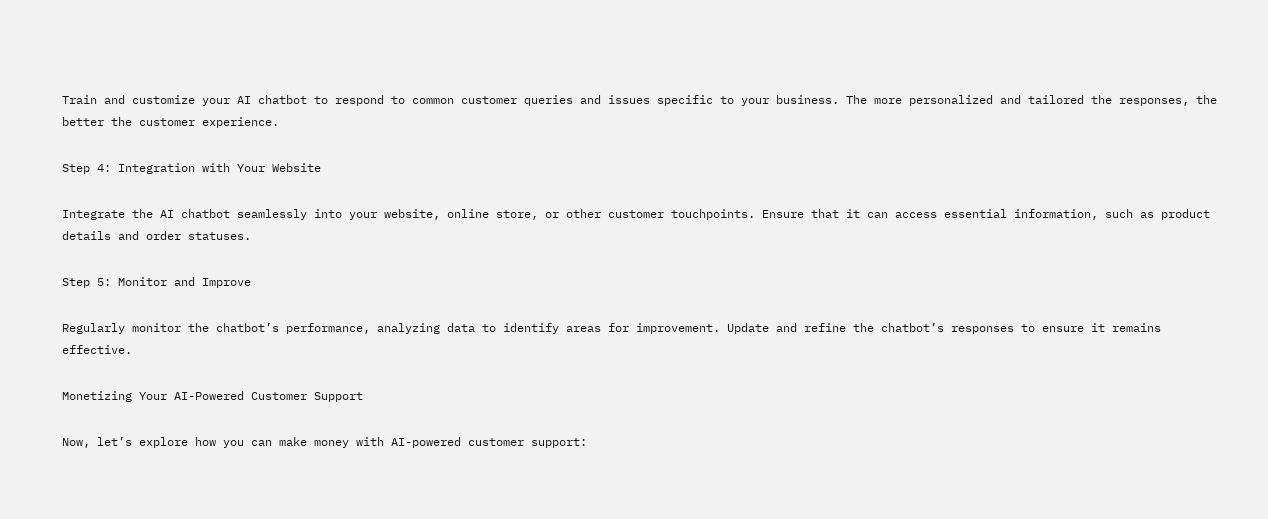Train and customize your AI chatbot to respond to common customer queries and issues specific to your business. The more personalized and tailored the responses, the better the customer experience.

Step 4: Integration with Your Website

Integrate the AI chatbot seamlessly into your website, online store, or other customer touchpoints. Ensure that it can access essential information, such as product details and order statuses.

Step 5: Monitor and Improve

Regularly monitor the chatbot’s performance, analyzing data to identify areas for improvement. Update and refine the chatbot’s responses to ensure it remains effective.

Monetizing Your AI-Powered Customer Support

Now, let’s explore how you can make money with AI-powered customer support: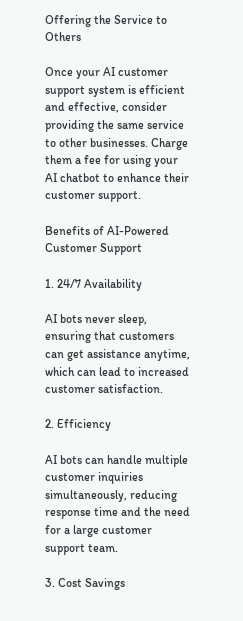Offering the Service to Others

Once your AI customer support system is efficient and effective, consider providing the same service to other businesses. Charge them a fee for using your AI chatbot to enhance their customer support.

Benefits of AI-Powered Customer Support

1. 24/7 Availability

AI bots never sleep, ensuring that customers can get assistance anytime, which can lead to increased customer satisfaction.

2. Efficiency

AI bots can handle multiple customer inquiries simultaneously, reducing response time and the need for a large customer support team.

3. Cost Savings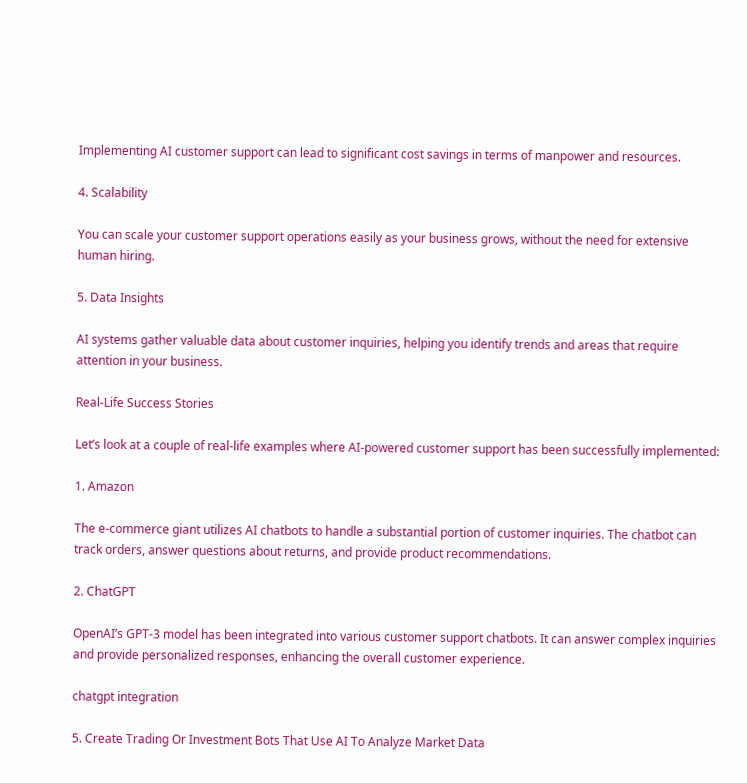Implementing AI customer support can lead to significant cost savings in terms of manpower and resources.

4. Scalability

You can scale your customer support operations easily as your business grows, without the need for extensive human hiring.

5. Data Insights

AI systems gather valuable data about customer inquiries, helping you identify trends and areas that require attention in your business.

Real-Life Success Stories

Let’s look at a couple of real-life examples where AI-powered customer support has been successfully implemented:

1. Amazon

The e-commerce giant utilizes AI chatbots to handle a substantial portion of customer inquiries. The chatbot can track orders, answer questions about returns, and provide product recommendations.

2. ChatGPT

OpenAI’s GPT-3 model has been integrated into various customer support chatbots. It can answer complex inquiries and provide personalized responses, enhancing the overall customer experience.

chatgpt integration

5. Create Trading Or Investment Bots That Use AI To Analyze Market Data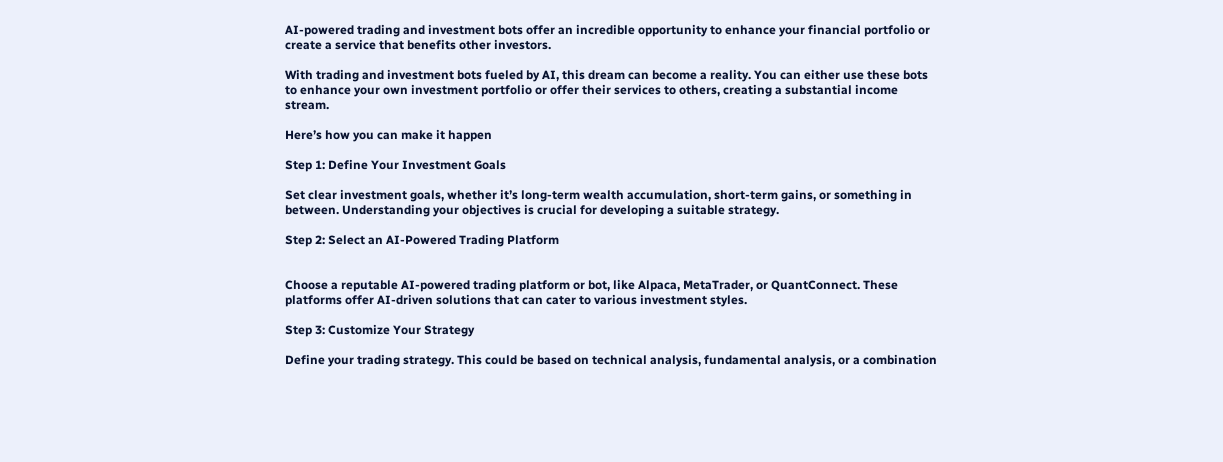AI-powered trading and investment bots offer an incredible opportunity to enhance your financial portfolio or create a service that benefits other investors.

With trading and investment bots fueled by AI, this dream can become a reality. You can either use these bots to enhance your own investment portfolio or offer their services to others, creating a substantial income stream.

Here’s how you can make it happen

Step 1: Define Your Investment Goals

Set clear investment goals, whether it’s long-term wealth accumulation, short-term gains, or something in between. Understanding your objectives is crucial for developing a suitable strategy.

Step 2: Select an AI-Powered Trading Platform


Choose a reputable AI-powered trading platform or bot, like Alpaca, MetaTrader, or QuantConnect. These platforms offer AI-driven solutions that can cater to various investment styles.

Step 3: Customize Your Strategy

Define your trading strategy. This could be based on technical analysis, fundamental analysis, or a combination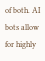of both. AI bots allow for highly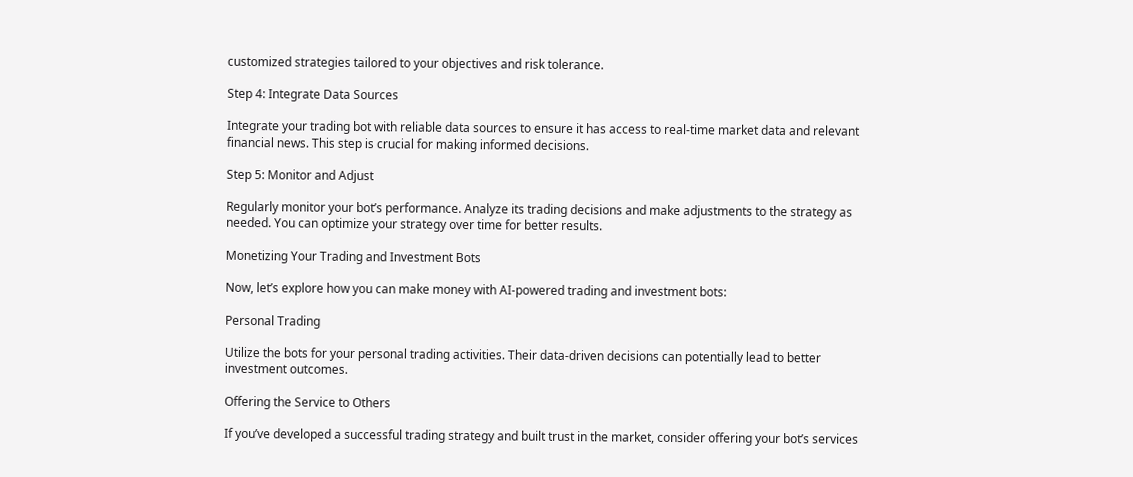customized strategies tailored to your objectives and risk tolerance.

Step 4: Integrate Data Sources

Integrate your trading bot with reliable data sources to ensure it has access to real-time market data and relevant financial news. This step is crucial for making informed decisions.

Step 5: Monitor and Adjust

Regularly monitor your bot’s performance. Analyze its trading decisions and make adjustments to the strategy as needed. You can optimize your strategy over time for better results.

Monetizing Your Trading and Investment Bots

Now, let’s explore how you can make money with AI-powered trading and investment bots:

Personal Trading

Utilize the bots for your personal trading activities. Their data-driven decisions can potentially lead to better investment outcomes.

Offering the Service to Others

If you’ve developed a successful trading strategy and built trust in the market, consider offering your bot’s services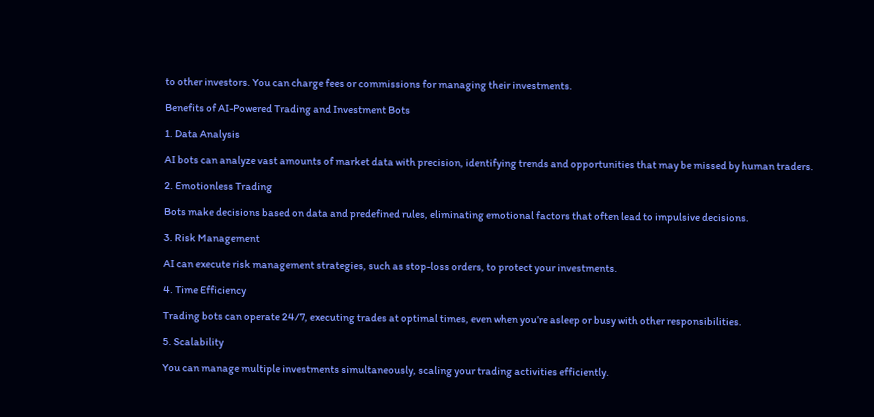to other investors. You can charge fees or commissions for managing their investments.

Benefits of AI-Powered Trading and Investment Bots

1. Data Analysis

AI bots can analyze vast amounts of market data with precision, identifying trends and opportunities that may be missed by human traders.

2. Emotionless Trading

Bots make decisions based on data and predefined rules, eliminating emotional factors that often lead to impulsive decisions.

3. Risk Management

AI can execute risk management strategies, such as stop-loss orders, to protect your investments.

4. Time Efficiency

Trading bots can operate 24/7, executing trades at optimal times, even when you’re asleep or busy with other responsibilities.

5. Scalability

You can manage multiple investments simultaneously, scaling your trading activities efficiently.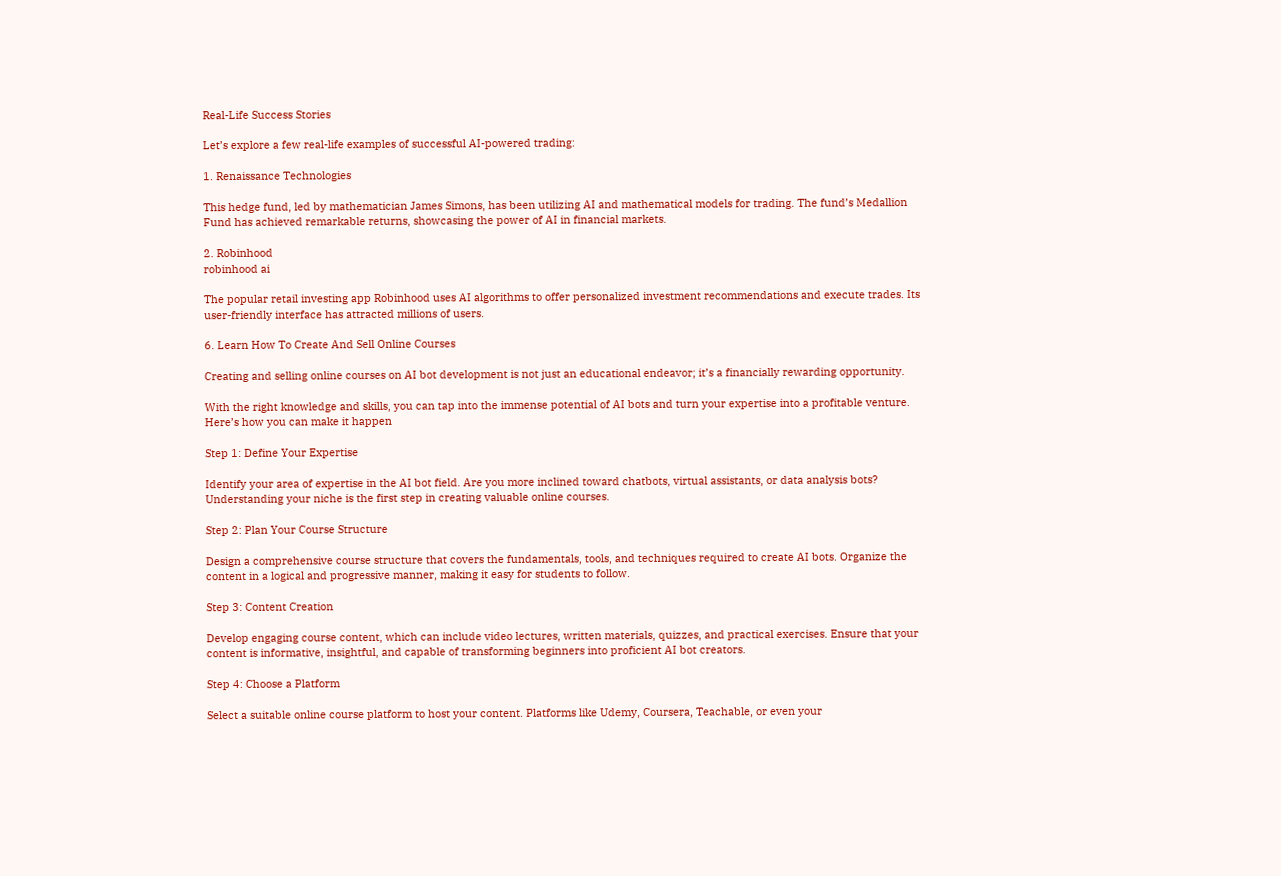Real-Life Success Stories

Let’s explore a few real-life examples of successful AI-powered trading:

1. Renaissance Technologies

This hedge fund, led by mathematician James Simons, has been utilizing AI and mathematical models for trading. The fund’s Medallion Fund has achieved remarkable returns, showcasing the power of AI in financial markets.

2. Robinhood
robinhood ai

The popular retail investing app Robinhood uses AI algorithms to offer personalized investment recommendations and execute trades. Its user-friendly interface has attracted millions of users.

6. Learn How To Create And Sell Online Courses

Creating and selling online courses on AI bot development is not just an educational endeavor; it’s a financially rewarding opportunity.

With the right knowledge and skills, you can tap into the immense potential of AI bots and turn your expertise into a profitable venture. Here’s how you can make it happen

Step 1: Define Your Expertise

Identify your area of expertise in the AI bot field. Are you more inclined toward chatbots, virtual assistants, or data analysis bots? Understanding your niche is the first step in creating valuable online courses.

Step 2: Plan Your Course Structure

Design a comprehensive course structure that covers the fundamentals, tools, and techniques required to create AI bots. Organize the content in a logical and progressive manner, making it easy for students to follow.

Step 3: Content Creation

Develop engaging course content, which can include video lectures, written materials, quizzes, and practical exercises. Ensure that your content is informative, insightful, and capable of transforming beginners into proficient AI bot creators.

Step 4: Choose a Platform

Select a suitable online course platform to host your content. Platforms like Udemy, Coursera, Teachable, or even your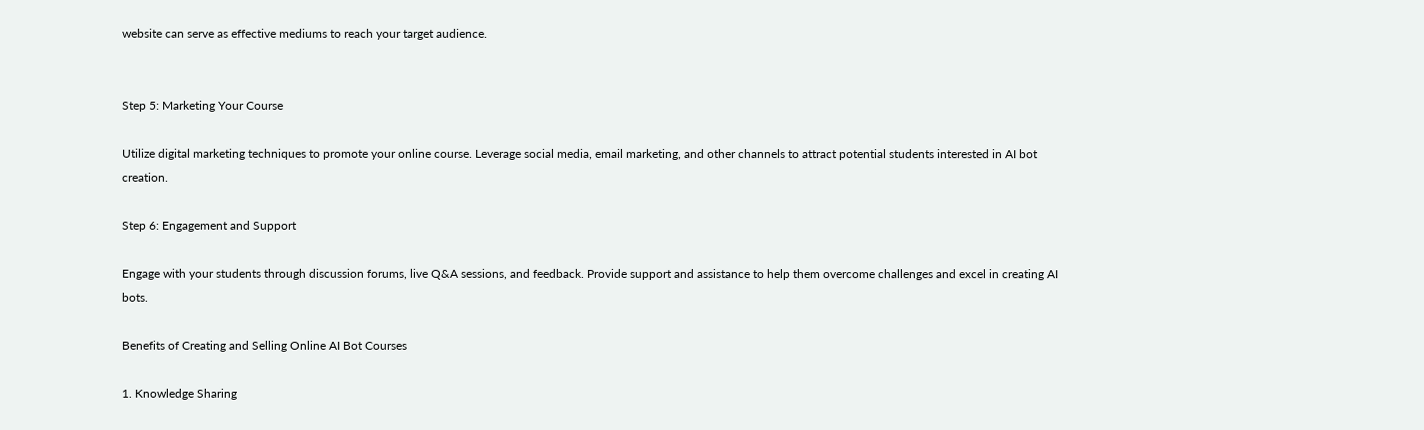website can serve as effective mediums to reach your target audience.


Step 5: Marketing Your Course

Utilize digital marketing techniques to promote your online course. Leverage social media, email marketing, and other channels to attract potential students interested in AI bot creation.

Step 6: Engagement and Support

Engage with your students through discussion forums, live Q&A sessions, and feedback. Provide support and assistance to help them overcome challenges and excel in creating AI bots.

Benefits of Creating and Selling Online AI Bot Courses

1. Knowledge Sharing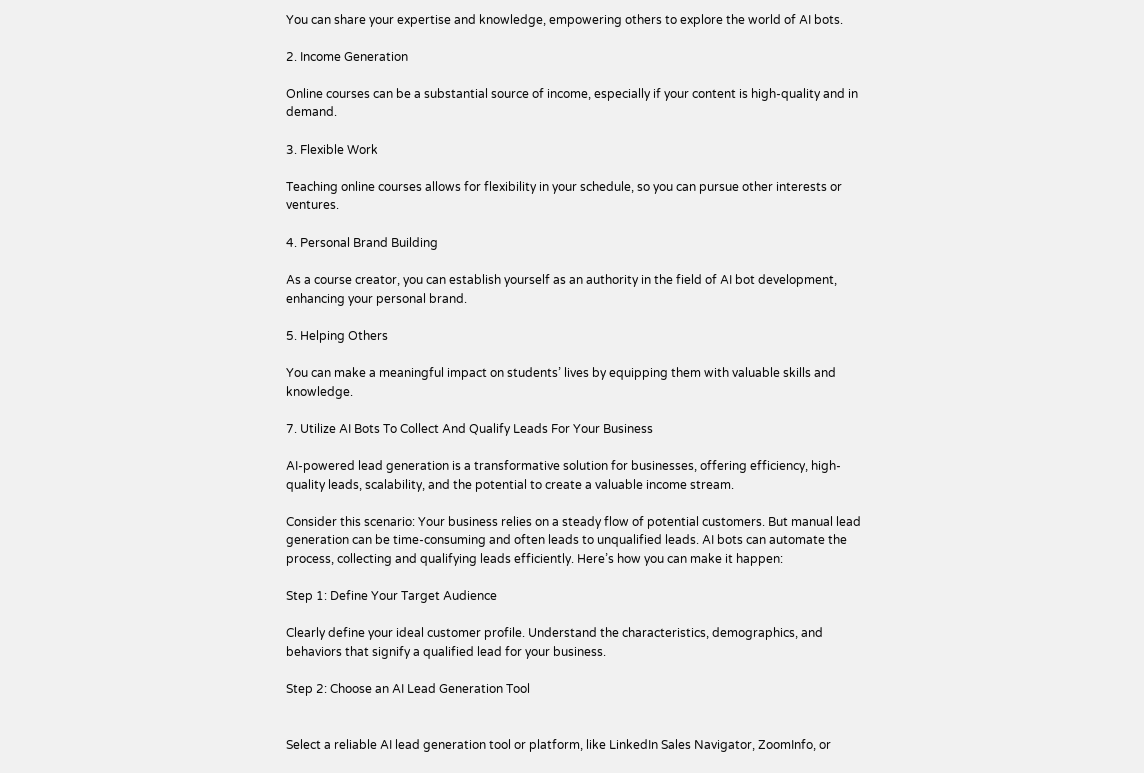You can share your expertise and knowledge, empowering others to explore the world of AI bots.

2. Income Generation

Online courses can be a substantial source of income, especially if your content is high-quality and in demand.

3. Flexible Work

Teaching online courses allows for flexibility in your schedule, so you can pursue other interests or ventures.

4. Personal Brand Building

As a course creator, you can establish yourself as an authority in the field of AI bot development, enhancing your personal brand.

5. Helping Others

You can make a meaningful impact on students’ lives by equipping them with valuable skills and knowledge.

7. Utilize AI Bots To Collect And Qualify Leads For Your Business

AI-powered lead generation is a transformative solution for businesses, offering efficiency, high-quality leads, scalability, and the potential to create a valuable income stream.

Consider this scenario: Your business relies on a steady flow of potential customers. But manual lead generation can be time-consuming and often leads to unqualified leads. AI bots can automate the process, collecting and qualifying leads efficiently. Here’s how you can make it happen:

Step 1: Define Your Target Audience

Clearly define your ideal customer profile. Understand the characteristics, demographics, and behaviors that signify a qualified lead for your business.

Step 2: Choose an AI Lead Generation Tool


Select a reliable AI lead generation tool or platform, like LinkedIn Sales Navigator, ZoomInfo, or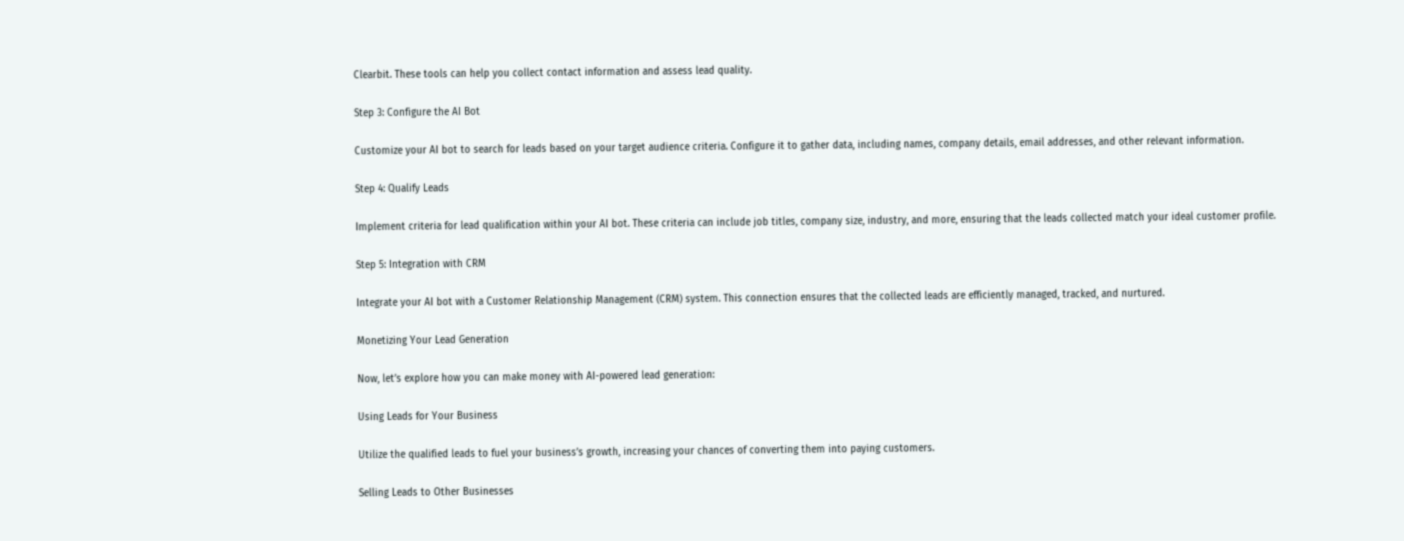Clearbit. These tools can help you collect contact information and assess lead quality.

Step 3: Configure the AI Bot

Customize your AI bot to search for leads based on your target audience criteria. Configure it to gather data, including names, company details, email addresses, and other relevant information.

Step 4: Qualify Leads

Implement criteria for lead qualification within your AI bot. These criteria can include job titles, company size, industry, and more, ensuring that the leads collected match your ideal customer profile.

Step 5: Integration with CRM

Integrate your AI bot with a Customer Relationship Management (CRM) system. This connection ensures that the collected leads are efficiently managed, tracked, and nurtured.

Monetizing Your Lead Generation

Now, let’s explore how you can make money with AI-powered lead generation:

Using Leads for Your Business

Utilize the qualified leads to fuel your business’s growth, increasing your chances of converting them into paying customers.

Selling Leads to Other Businesses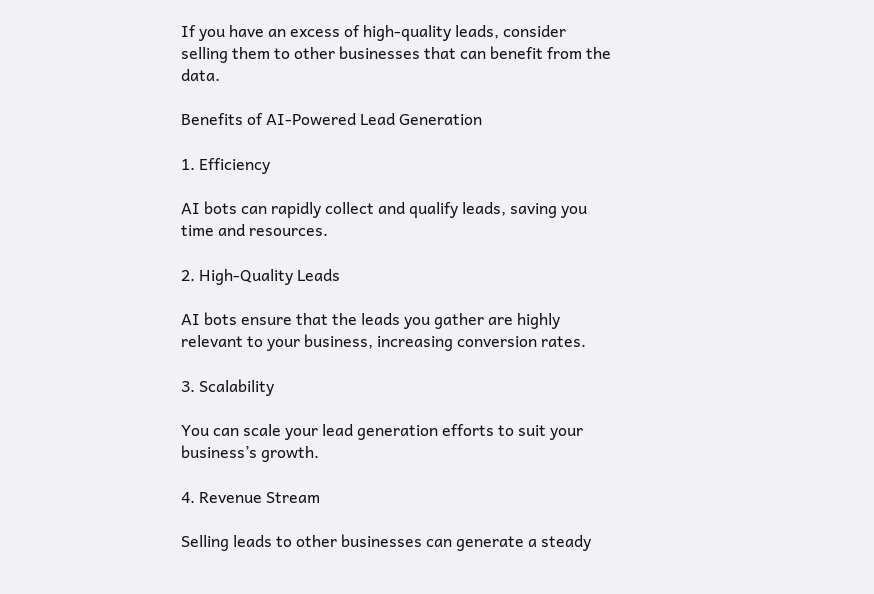If you have an excess of high-quality leads, consider selling them to other businesses that can benefit from the data.

Benefits of AI-Powered Lead Generation

1. Efficiency

AI bots can rapidly collect and qualify leads, saving you time and resources.

2. High-Quality Leads

AI bots ensure that the leads you gather are highly relevant to your business, increasing conversion rates.

3. Scalability

You can scale your lead generation efforts to suit your business’s growth.

4. Revenue Stream

Selling leads to other businesses can generate a steady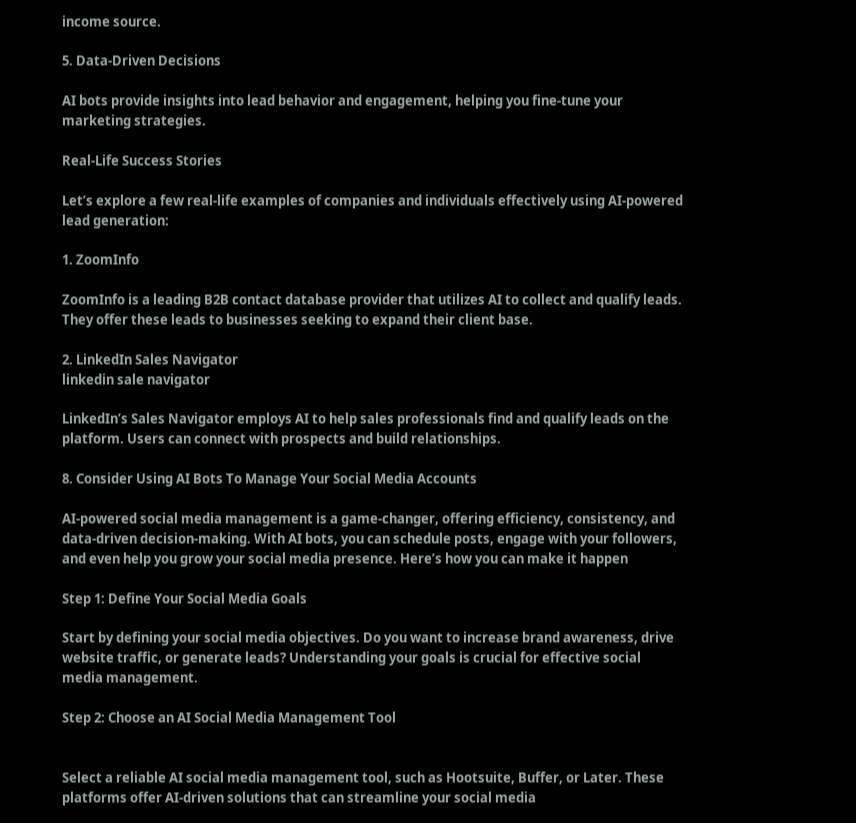income source.

5. Data-Driven Decisions

AI bots provide insights into lead behavior and engagement, helping you fine-tune your marketing strategies.

Real-Life Success Stories

Let’s explore a few real-life examples of companies and individuals effectively using AI-powered lead generation:

1. ZoomInfo

ZoomInfo is a leading B2B contact database provider that utilizes AI to collect and qualify leads. They offer these leads to businesses seeking to expand their client base.

2. LinkedIn Sales Navigator
linkedin sale navigator

LinkedIn’s Sales Navigator employs AI to help sales professionals find and qualify leads on the platform. Users can connect with prospects and build relationships.

8. Consider Using AI Bots To Manage Your Social Media Accounts

AI-powered social media management is a game-changer, offering efficiency, consistency, and data-driven decision-making. With AI bots, you can schedule posts, engage with your followers, and even help you grow your social media presence. Here’s how you can make it happen

Step 1: Define Your Social Media Goals

Start by defining your social media objectives. Do you want to increase brand awareness, drive website traffic, or generate leads? Understanding your goals is crucial for effective social media management.

Step 2: Choose an AI Social Media Management Tool


Select a reliable AI social media management tool, such as Hootsuite, Buffer, or Later. These platforms offer AI-driven solutions that can streamline your social media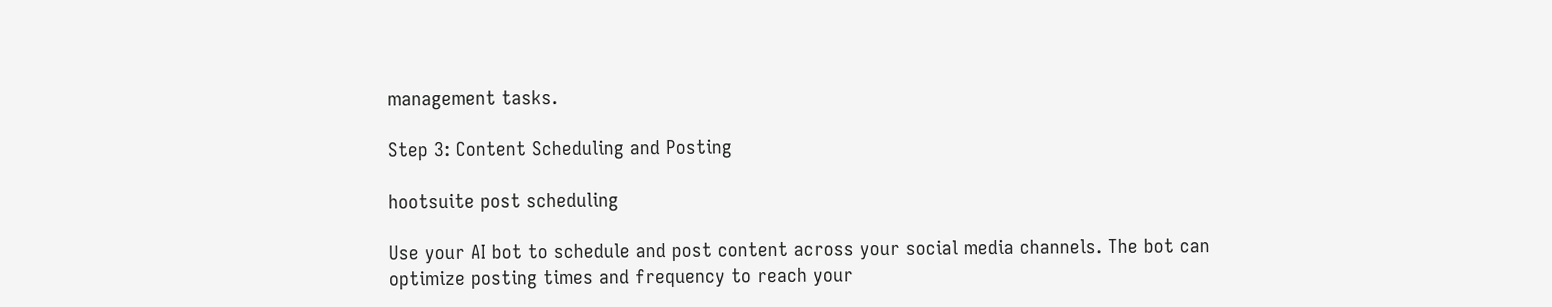management tasks.

Step 3: Content Scheduling and Posting

hootsuite post scheduling

Use your AI bot to schedule and post content across your social media channels. The bot can optimize posting times and frequency to reach your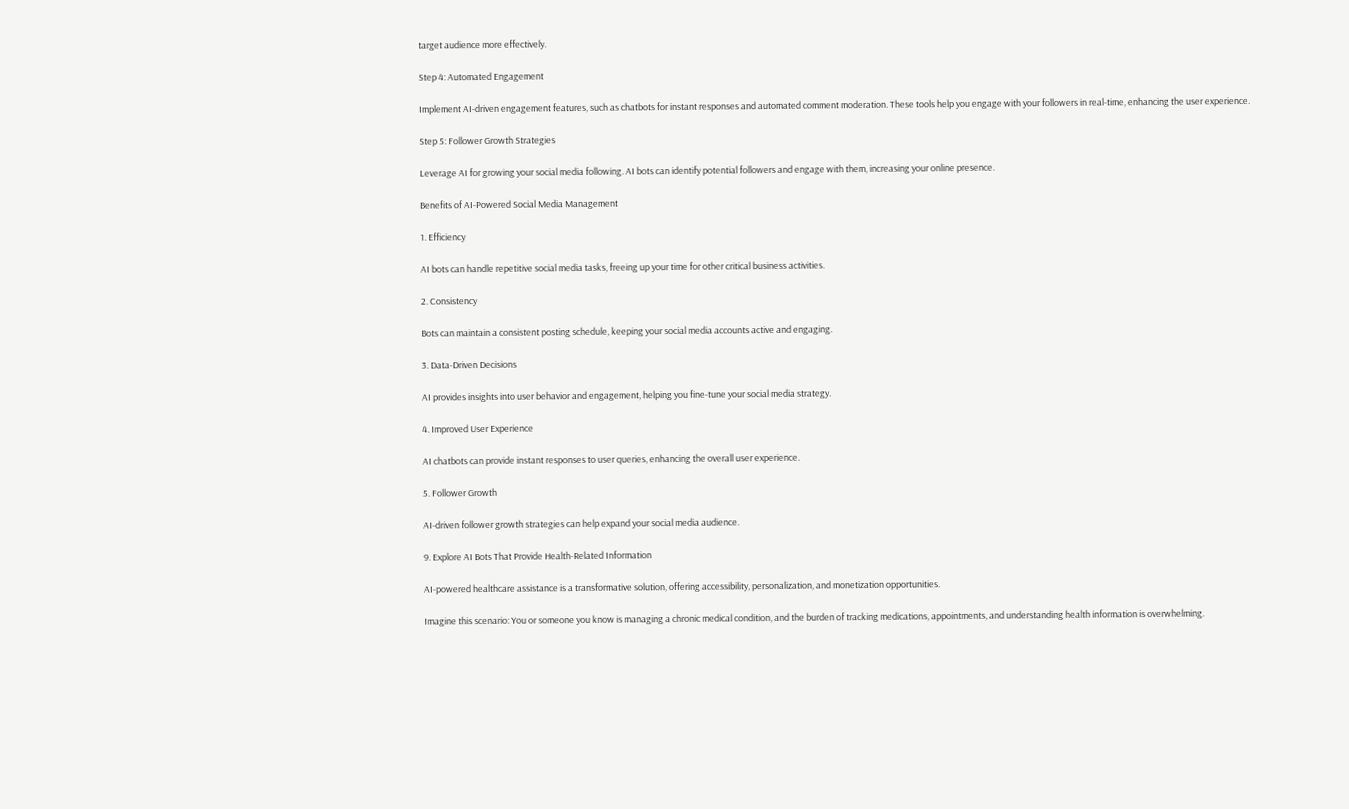target audience more effectively.

Step 4: Automated Engagement

Implement AI-driven engagement features, such as chatbots for instant responses and automated comment moderation. These tools help you engage with your followers in real-time, enhancing the user experience.

Step 5: Follower Growth Strategies

Leverage AI for growing your social media following. AI bots can identify potential followers and engage with them, increasing your online presence.

Benefits of AI-Powered Social Media Management

1. Efficiency

AI bots can handle repetitive social media tasks, freeing up your time for other critical business activities.

2. Consistency

Bots can maintain a consistent posting schedule, keeping your social media accounts active and engaging.

3. Data-Driven Decisions

AI provides insights into user behavior and engagement, helping you fine-tune your social media strategy.

4. Improved User Experience

AI chatbots can provide instant responses to user queries, enhancing the overall user experience.

5. Follower Growth

AI-driven follower growth strategies can help expand your social media audience.

9. Explore AI Bots That Provide Health-Related Information

AI-powered healthcare assistance is a transformative solution, offering accessibility, personalization, and monetization opportunities.

Imagine this scenario: You or someone you know is managing a chronic medical condition, and the burden of tracking medications, appointments, and understanding health information is overwhelming.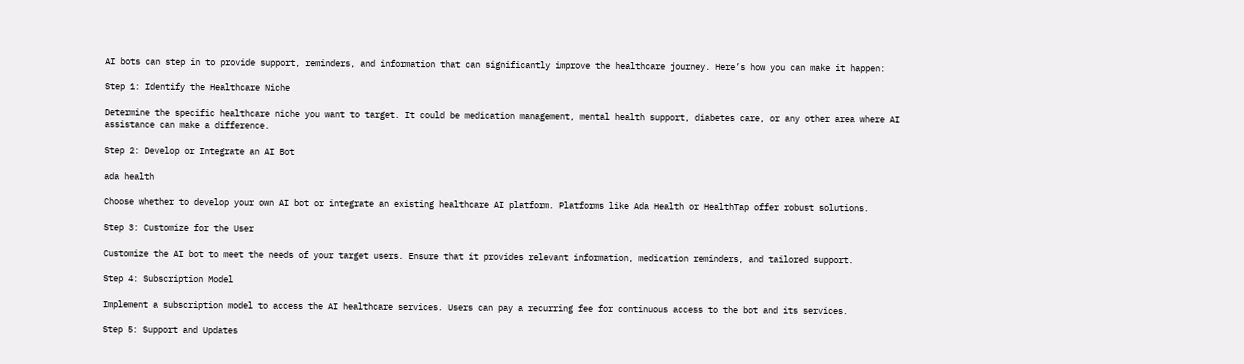AI bots can step in to provide support, reminders, and information that can significantly improve the healthcare journey. Here’s how you can make it happen:

Step 1: Identify the Healthcare Niche

Determine the specific healthcare niche you want to target. It could be medication management, mental health support, diabetes care, or any other area where AI assistance can make a difference.

Step 2: Develop or Integrate an AI Bot

ada health

Choose whether to develop your own AI bot or integrate an existing healthcare AI platform. Platforms like Ada Health or HealthTap offer robust solutions.

Step 3: Customize for the User

Customize the AI bot to meet the needs of your target users. Ensure that it provides relevant information, medication reminders, and tailored support.

Step 4: Subscription Model

Implement a subscription model to access the AI healthcare services. Users can pay a recurring fee for continuous access to the bot and its services.

Step 5: Support and Updates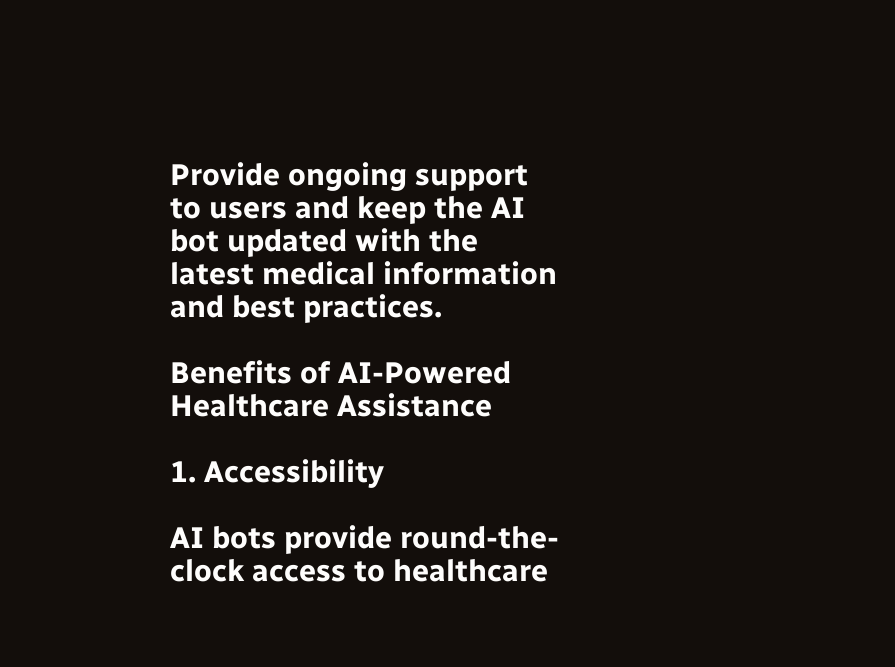Provide ongoing support to users and keep the AI bot updated with the latest medical information and best practices.

Benefits of AI-Powered Healthcare Assistance

1. Accessibility

AI bots provide round-the-clock access to healthcare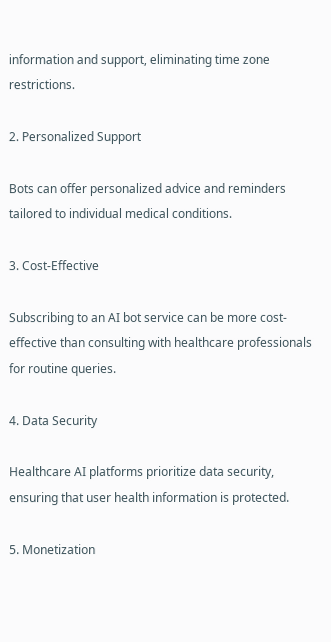information and support, eliminating time zone restrictions.

2. Personalized Support

Bots can offer personalized advice and reminders tailored to individual medical conditions.

3. Cost-Effective

Subscribing to an AI bot service can be more cost-effective than consulting with healthcare professionals for routine queries.

4. Data Security

Healthcare AI platforms prioritize data security, ensuring that user health information is protected.

5. Monetization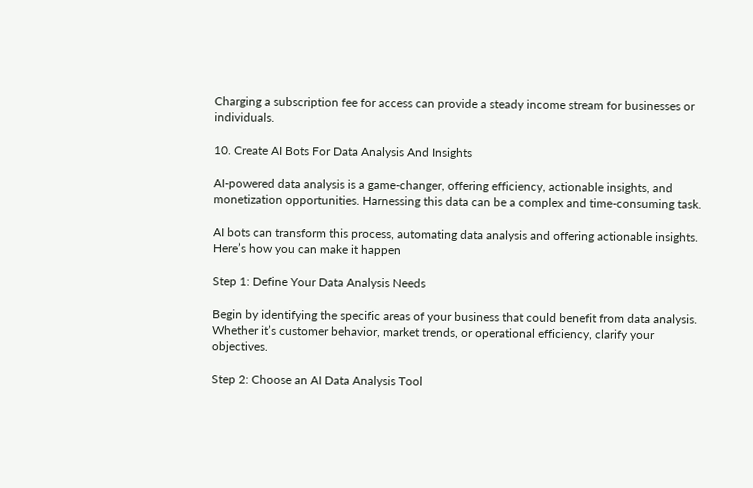Charging a subscription fee for access can provide a steady income stream for businesses or individuals.

10. Create AI Bots For Data Analysis And Insights

AI-powered data analysis is a game-changer, offering efficiency, actionable insights, and monetization opportunities. Harnessing this data can be a complex and time-consuming task.

AI bots can transform this process, automating data analysis and offering actionable insights. Here’s how you can make it happen

Step 1: Define Your Data Analysis Needs

Begin by identifying the specific areas of your business that could benefit from data analysis. Whether it’s customer behavior, market trends, or operational efficiency, clarify your objectives.

Step 2: Choose an AI Data Analysis Tool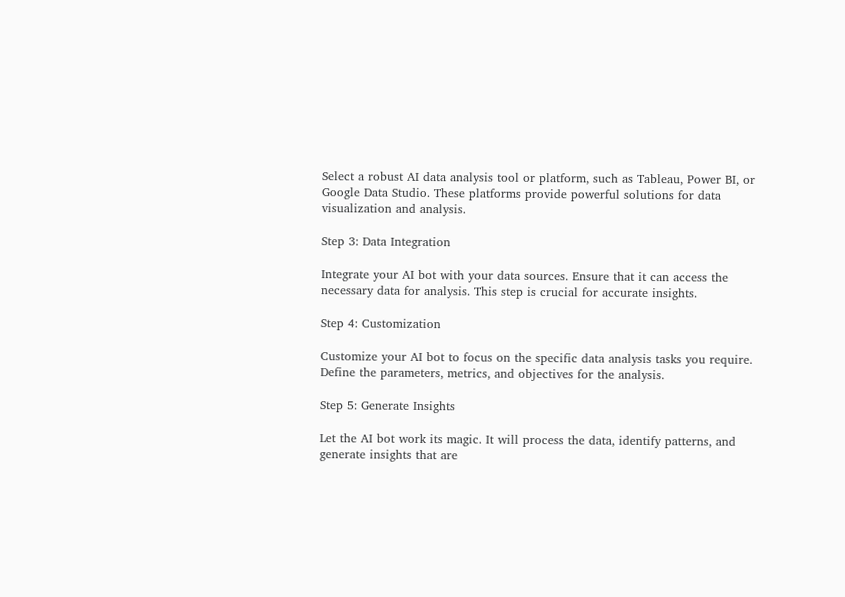Select a robust AI data analysis tool or platform, such as Tableau, Power BI, or Google Data Studio. These platforms provide powerful solutions for data visualization and analysis.

Step 3: Data Integration

Integrate your AI bot with your data sources. Ensure that it can access the necessary data for analysis. This step is crucial for accurate insights.

Step 4: Customization

Customize your AI bot to focus on the specific data analysis tasks you require. Define the parameters, metrics, and objectives for the analysis.

Step 5: Generate Insights

Let the AI bot work its magic. It will process the data, identify patterns, and generate insights that are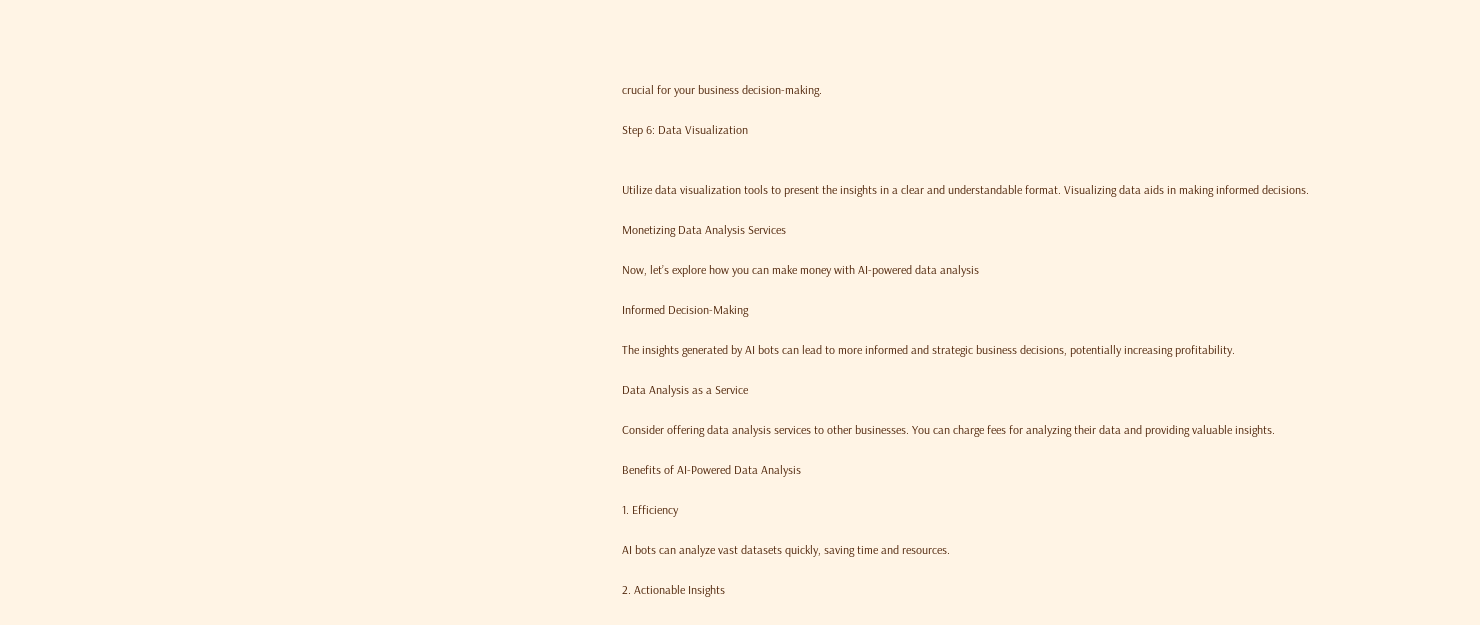crucial for your business decision-making.

Step 6: Data Visualization


Utilize data visualization tools to present the insights in a clear and understandable format. Visualizing data aids in making informed decisions.

Monetizing Data Analysis Services

Now, let’s explore how you can make money with AI-powered data analysis

Informed Decision-Making

The insights generated by AI bots can lead to more informed and strategic business decisions, potentially increasing profitability.

Data Analysis as a Service

Consider offering data analysis services to other businesses. You can charge fees for analyzing their data and providing valuable insights.

Benefits of AI-Powered Data Analysis

1. Efficiency

AI bots can analyze vast datasets quickly, saving time and resources.

2. Actionable Insights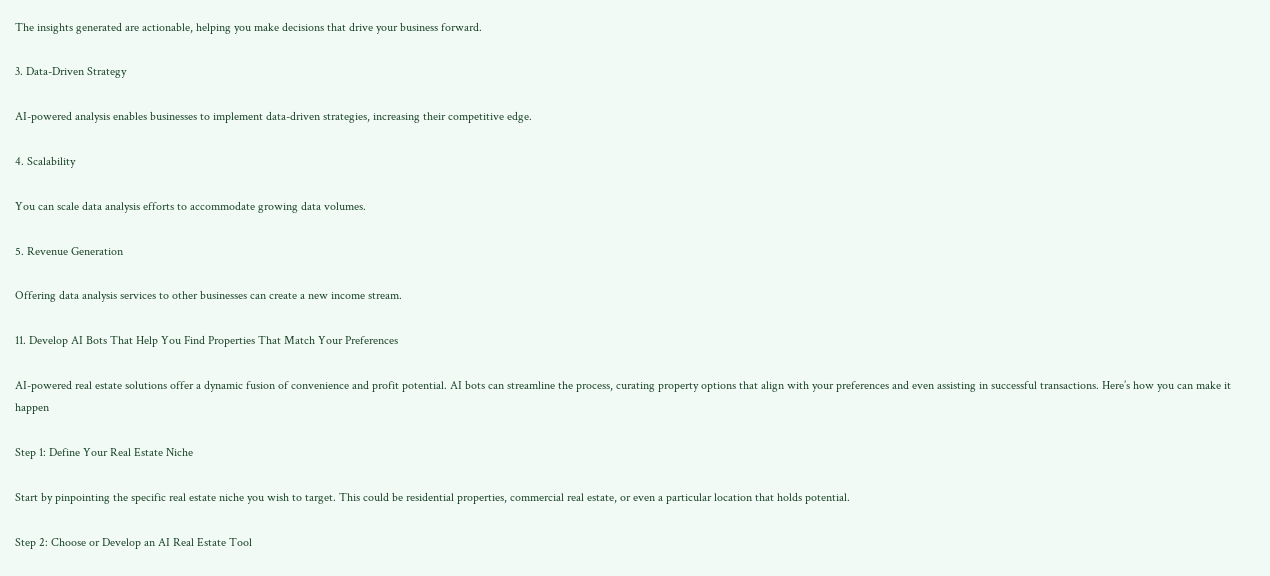The insights generated are actionable, helping you make decisions that drive your business forward.

3. Data-Driven Strategy

AI-powered analysis enables businesses to implement data-driven strategies, increasing their competitive edge.

4. Scalability

You can scale data analysis efforts to accommodate growing data volumes.

5. Revenue Generation

Offering data analysis services to other businesses can create a new income stream.

11. Develop AI Bots That Help You Find Properties That Match Your Preferences

AI-powered real estate solutions offer a dynamic fusion of convenience and profit potential. AI bots can streamline the process, curating property options that align with your preferences and even assisting in successful transactions. Here’s how you can make it happen

Step 1: Define Your Real Estate Niche

Start by pinpointing the specific real estate niche you wish to target. This could be residential properties, commercial real estate, or even a particular location that holds potential.

Step 2: Choose or Develop an AI Real Estate Tool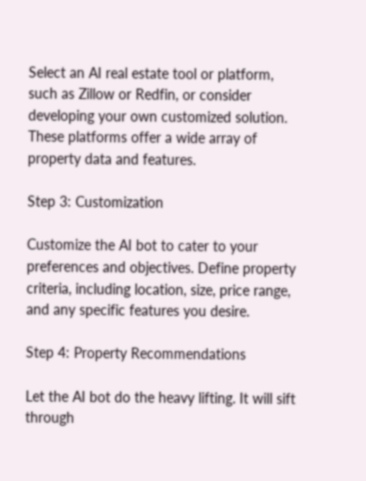Select an AI real estate tool or platform, such as Zillow or Redfin, or consider developing your own customized solution. These platforms offer a wide array of property data and features.

Step 3: Customization

Customize the AI bot to cater to your preferences and objectives. Define property criteria, including location, size, price range, and any specific features you desire.

Step 4: Property Recommendations

Let the AI bot do the heavy lifting. It will sift through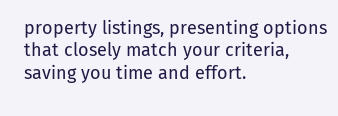property listings, presenting options that closely match your criteria, saving you time and effort.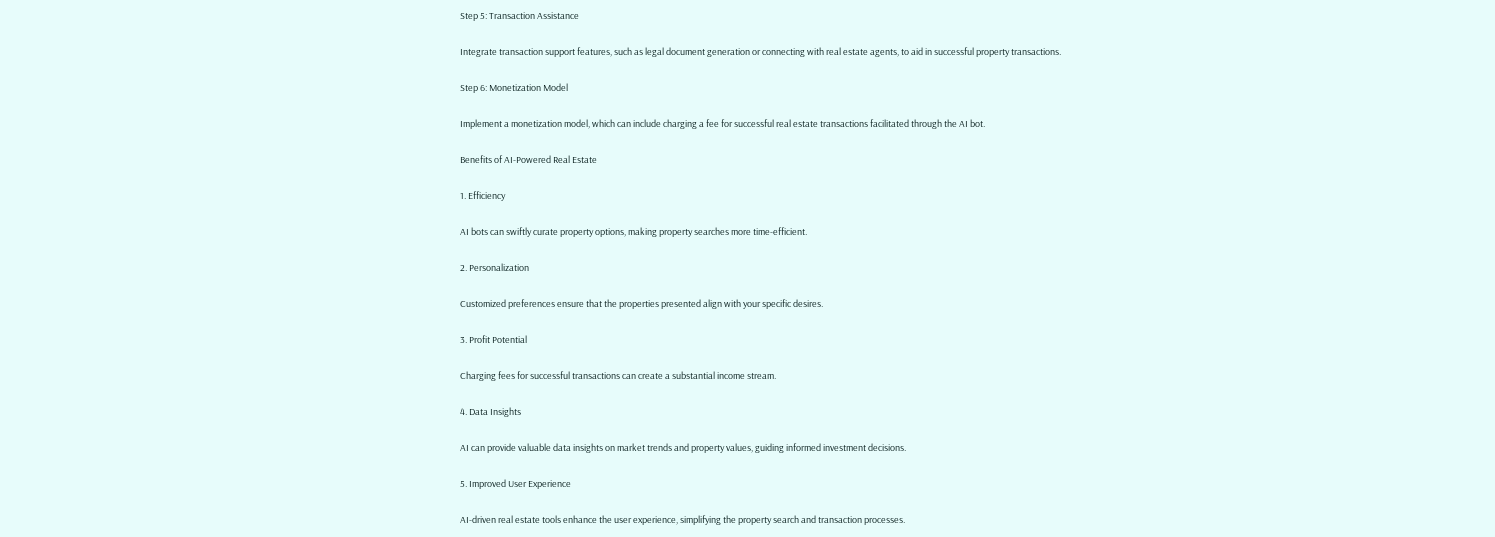Step 5: Transaction Assistance

Integrate transaction support features, such as legal document generation or connecting with real estate agents, to aid in successful property transactions.

Step 6: Monetization Model

Implement a monetization model, which can include charging a fee for successful real estate transactions facilitated through the AI bot.

Benefits of AI-Powered Real Estate

1. Efficiency

AI bots can swiftly curate property options, making property searches more time-efficient.

2. Personalization

Customized preferences ensure that the properties presented align with your specific desires.

3. Profit Potential

Charging fees for successful transactions can create a substantial income stream.

4. Data Insights

AI can provide valuable data insights on market trends and property values, guiding informed investment decisions.

5. Improved User Experience

AI-driven real estate tools enhance the user experience, simplifying the property search and transaction processes.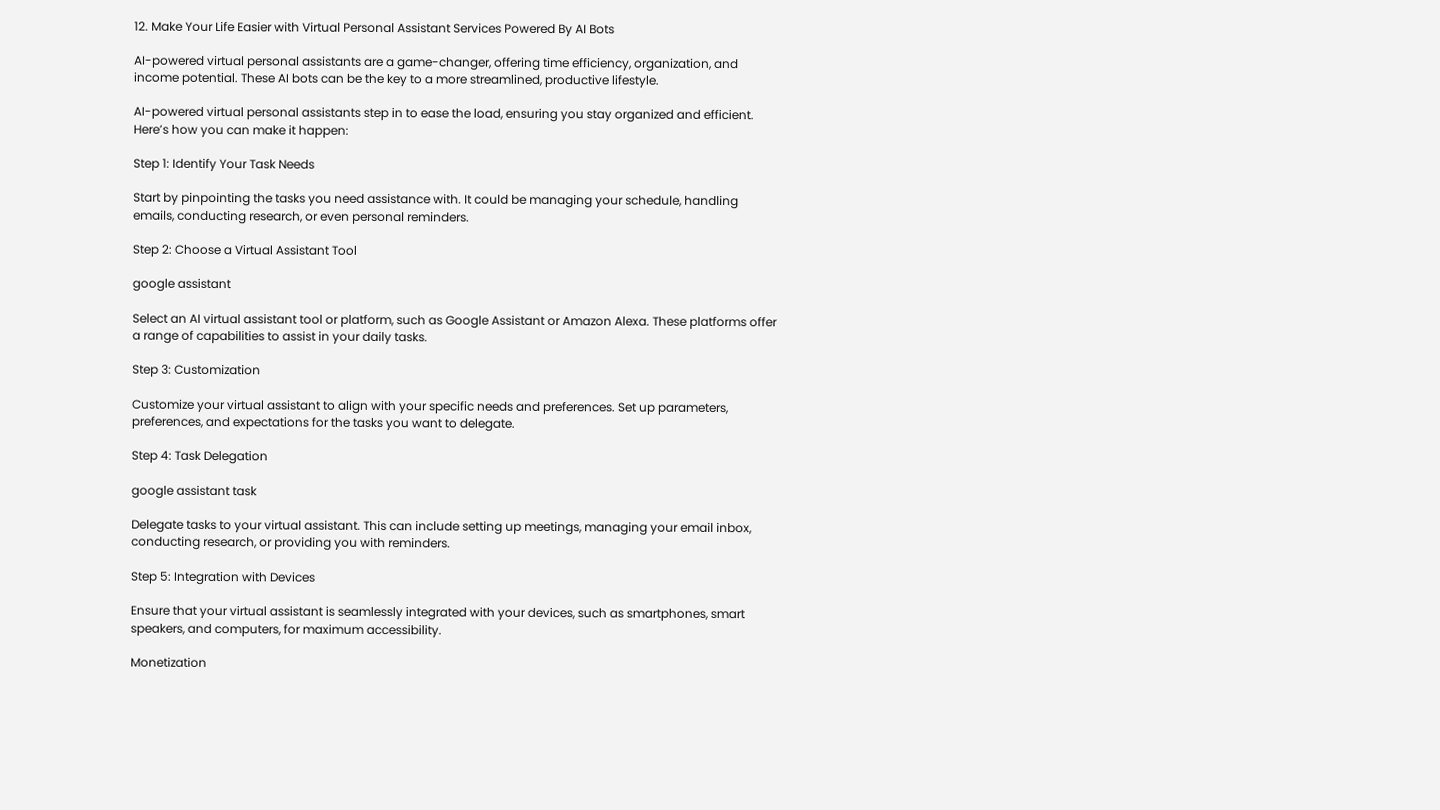12. Make Your Life Easier with Virtual Personal Assistant Services Powered By AI Bots

AI-powered virtual personal assistants are a game-changer, offering time efficiency, organization, and income potential. These AI bots can be the key to a more streamlined, productive lifestyle.

AI-powered virtual personal assistants step in to ease the load, ensuring you stay organized and efficient. Here’s how you can make it happen:

Step 1: Identify Your Task Needs

Start by pinpointing the tasks you need assistance with. It could be managing your schedule, handling emails, conducting research, or even personal reminders.

Step 2: Choose a Virtual Assistant Tool

google assistant

Select an AI virtual assistant tool or platform, such as Google Assistant or Amazon Alexa. These platforms offer a range of capabilities to assist in your daily tasks.

Step 3: Customization

Customize your virtual assistant to align with your specific needs and preferences. Set up parameters, preferences, and expectations for the tasks you want to delegate.

Step 4: Task Delegation

google assistant task

Delegate tasks to your virtual assistant. This can include setting up meetings, managing your email inbox, conducting research, or providing you with reminders.

Step 5: Integration with Devices

Ensure that your virtual assistant is seamlessly integrated with your devices, such as smartphones, smart speakers, and computers, for maximum accessibility.

Monetization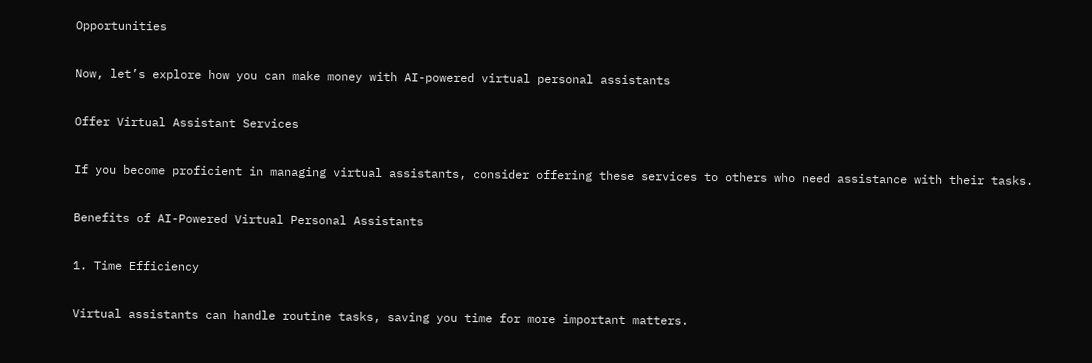Opportunities

Now, let’s explore how you can make money with AI-powered virtual personal assistants

Offer Virtual Assistant Services

If you become proficient in managing virtual assistants, consider offering these services to others who need assistance with their tasks.

Benefits of AI-Powered Virtual Personal Assistants

1. Time Efficiency

Virtual assistants can handle routine tasks, saving you time for more important matters.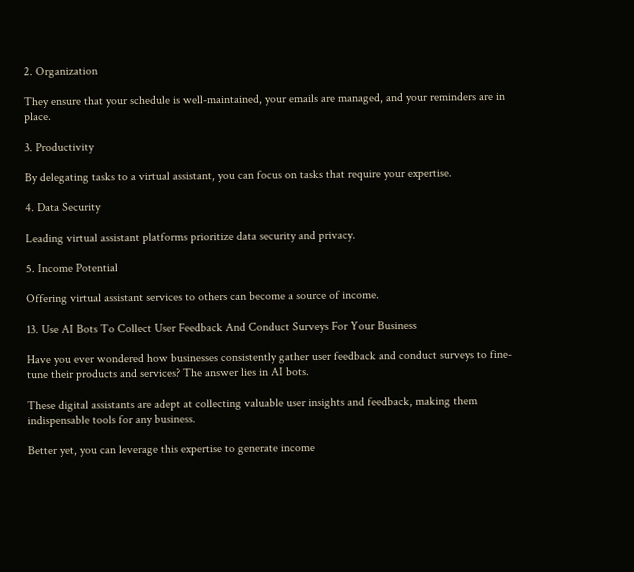2. Organization

They ensure that your schedule is well-maintained, your emails are managed, and your reminders are in place.

3. Productivity

By delegating tasks to a virtual assistant, you can focus on tasks that require your expertise.

4. Data Security

Leading virtual assistant platforms prioritize data security and privacy.

5. Income Potential

Offering virtual assistant services to others can become a source of income.

13. Use AI Bots To Collect User Feedback And Conduct Surveys For Your Business

Have you ever wondered how businesses consistently gather user feedback and conduct surveys to fine-tune their products and services? The answer lies in AI bots.

These digital assistants are adept at collecting valuable user insights and feedback, making them indispensable tools for any business.

Better yet, you can leverage this expertise to generate income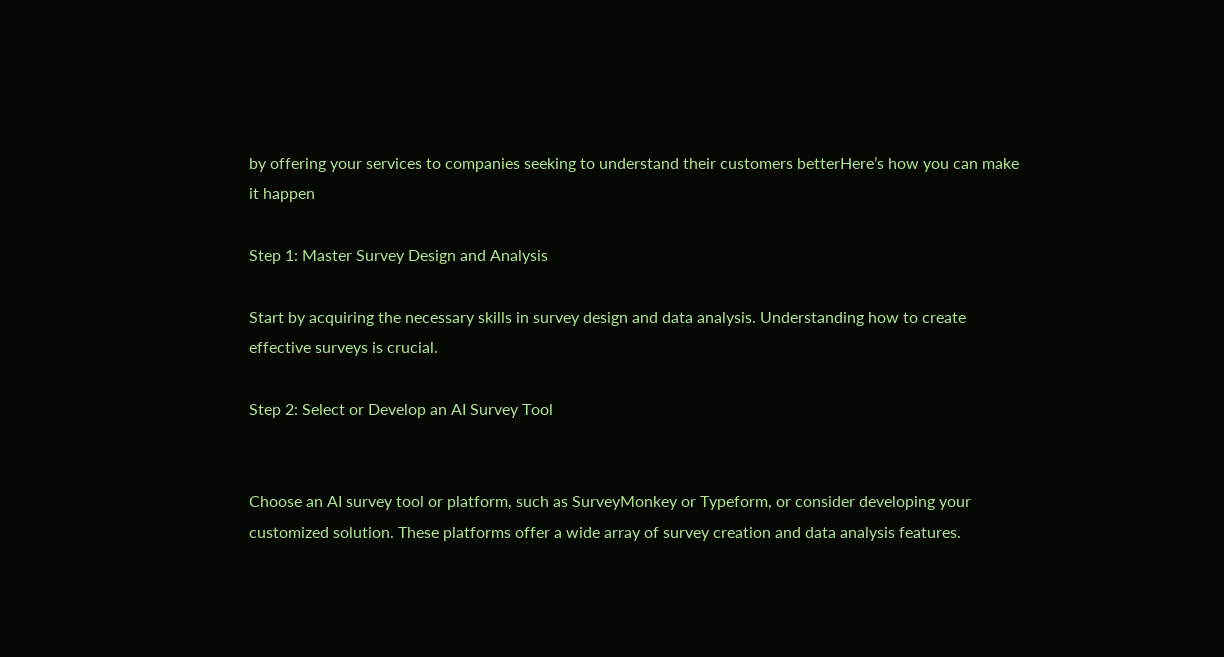by offering your services to companies seeking to understand their customers betterHere’s how you can make it happen

Step 1: Master Survey Design and Analysis

Start by acquiring the necessary skills in survey design and data analysis. Understanding how to create effective surveys is crucial.

Step 2: Select or Develop an AI Survey Tool


Choose an AI survey tool or platform, such as SurveyMonkey or Typeform, or consider developing your customized solution. These platforms offer a wide array of survey creation and data analysis features.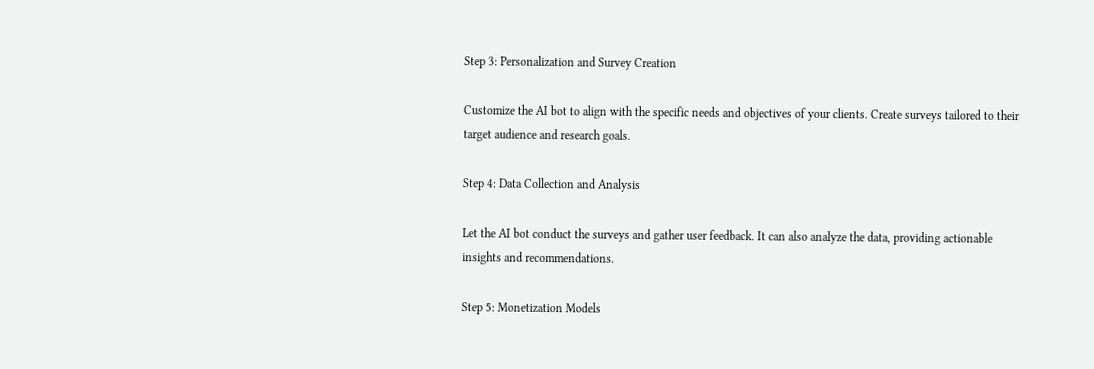Step 3: Personalization and Survey Creation

Customize the AI bot to align with the specific needs and objectives of your clients. Create surveys tailored to their target audience and research goals.

Step 4: Data Collection and Analysis

Let the AI bot conduct the surveys and gather user feedback. It can also analyze the data, providing actionable insights and recommendations.

Step 5: Monetization Models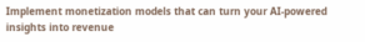Implement monetization models that can turn your AI-powered insights into revenue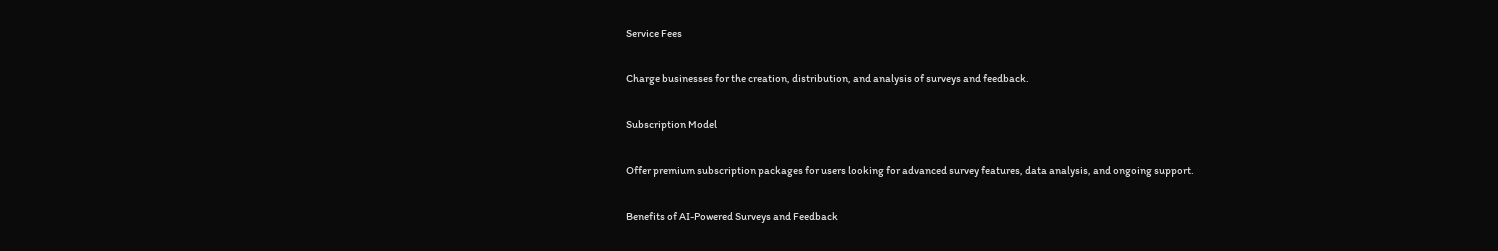Service Fees

Charge businesses for the creation, distribution, and analysis of surveys and feedback.

Subscription Model

Offer premium subscription packages for users looking for advanced survey features, data analysis, and ongoing support.

Benefits of AI-Powered Surveys and Feedback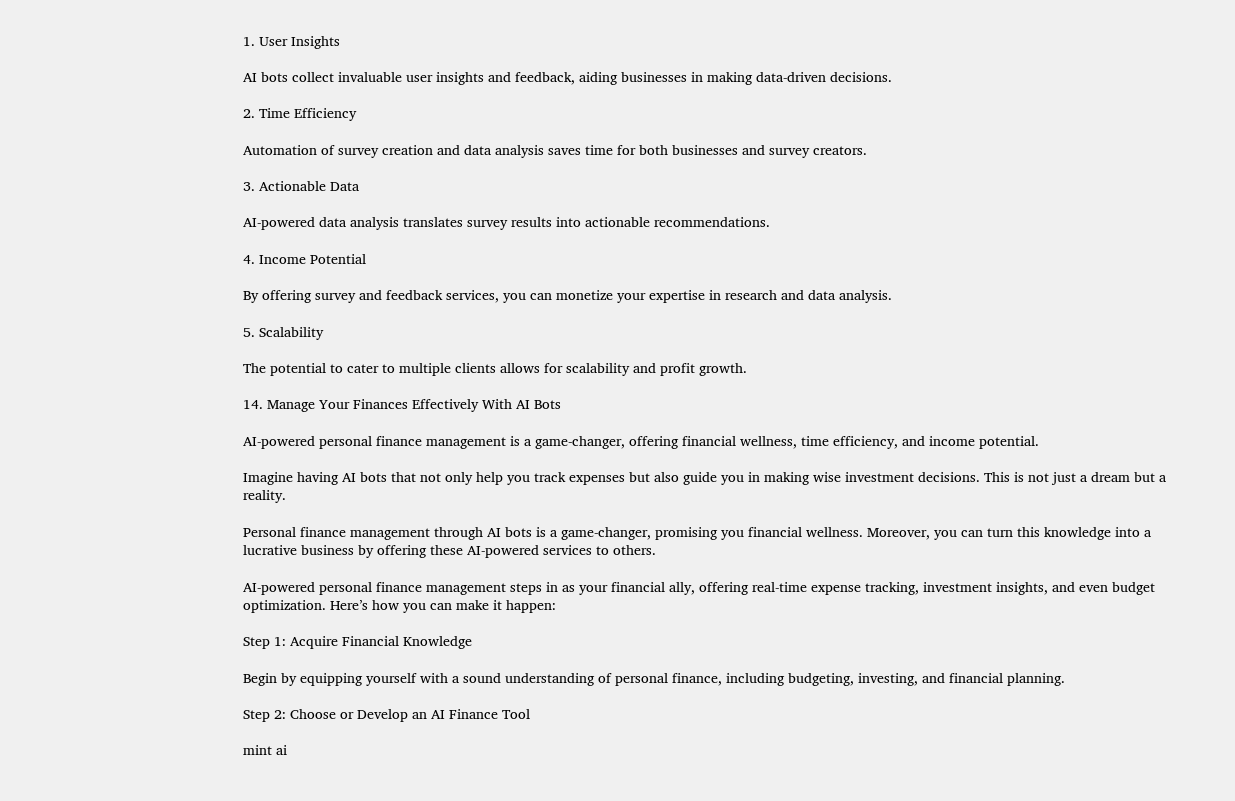1. User Insights

AI bots collect invaluable user insights and feedback, aiding businesses in making data-driven decisions.

2. Time Efficiency

Automation of survey creation and data analysis saves time for both businesses and survey creators.

3. Actionable Data

AI-powered data analysis translates survey results into actionable recommendations.

4. Income Potential

By offering survey and feedback services, you can monetize your expertise in research and data analysis.

5. Scalability

The potential to cater to multiple clients allows for scalability and profit growth.

14. Manage Your Finances Effectively With AI Bots

AI-powered personal finance management is a game-changer, offering financial wellness, time efficiency, and income potential.

Imagine having AI bots that not only help you track expenses but also guide you in making wise investment decisions. This is not just a dream but a reality.

Personal finance management through AI bots is a game-changer, promising you financial wellness. Moreover, you can turn this knowledge into a lucrative business by offering these AI-powered services to others.

AI-powered personal finance management steps in as your financial ally, offering real-time expense tracking, investment insights, and even budget optimization. Here’s how you can make it happen:

Step 1: Acquire Financial Knowledge

Begin by equipping yourself with a sound understanding of personal finance, including budgeting, investing, and financial planning.

Step 2: Choose or Develop an AI Finance Tool

mint ai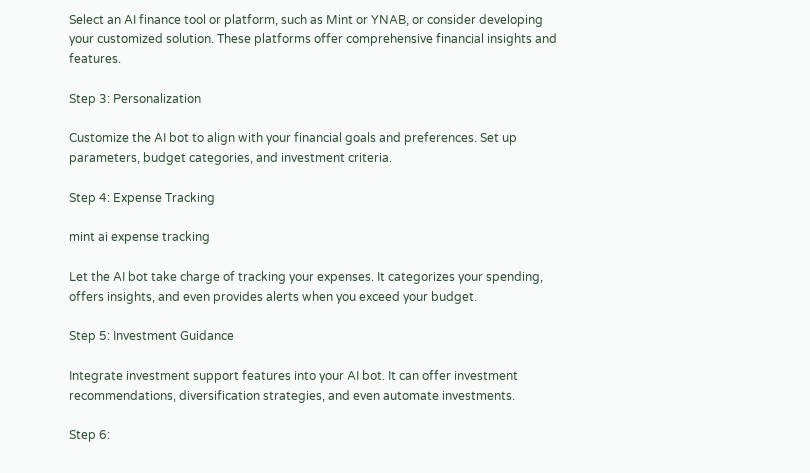Select an AI finance tool or platform, such as Mint or YNAB, or consider developing your customized solution. These platforms offer comprehensive financial insights and features.

Step 3: Personalization

Customize the AI bot to align with your financial goals and preferences. Set up parameters, budget categories, and investment criteria.

Step 4: Expense Tracking

mint ai expense tracking

Let the AI bot take charge of tracking your expenses. It categorizes your spending, offers insights, and even provides alerts when you exceed your budget.

Step 5: Investment Guidance

Integrate investment support features into your AI bot. It can offer investment recommendations, diversification strategies, and even automate investments.

Step 6: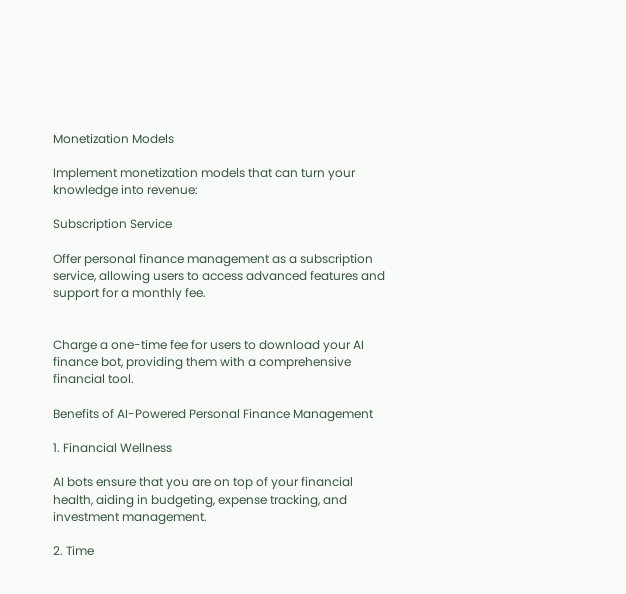Monetization Models

Implement monetization models that can turn your knowledge into revenue:

Subscription Service

Offer personal finance management as a subscription service, allowing users to access advanced features and support for a monthly fee.


Charge a one-time fee for users to download your AI finance bot, providing them with a comprehensive financial tool.

Benefits of AI-Powered Personal Finance Management

1. Financial Wellness

AI bots ensure that you are on top of your financial health, aiding in budgeting, expense tracking, and investment management.

2. Time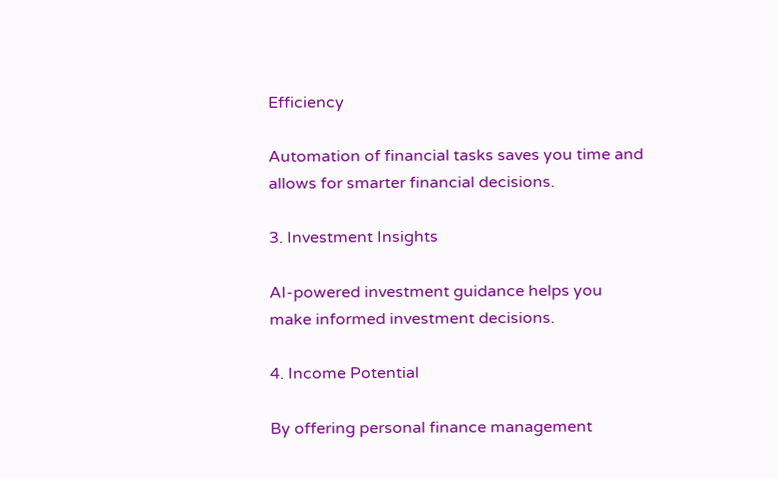Efficiency

Automation of financial tasks saves you time and allows for smarter financial decisions.

3. Investment Insights

AI-powered investment guidance helps you make informed investment decisions.

4. Income Potential

By offering personal finance management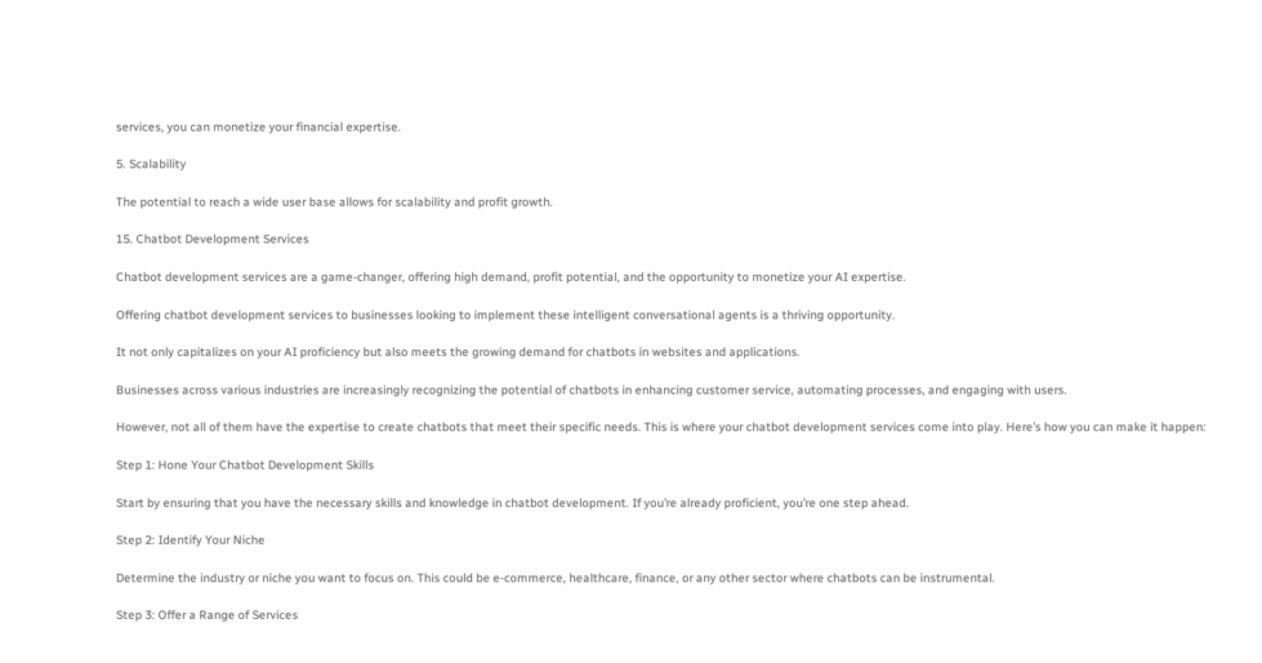services, you can monetize your financial expertise.

5. Scalability

The potential to reach a wide user base allows for scalability and profit growth.

15. Chatbot Development Services

Chatbot development services are a game-changer, offering high demand, profit potential, and the opportunity to monetize your AI expertise.

Offering chatbot development services to businesses looking to implement these intelligent conversational agents is a thriving opportunity.

It not only capitalizes on your AI proficiency but also meets the growing demand for chatbots in websites and applications.

Businesses across various industries are increasingly recognizing the potential of chatbots in enhancing customer service, automating processes, and engaging with users.

However, not all of them have the expertise to create chatbots that meet their specific needs. This is where your chatbot development services come into play. Here’s how you can make it happen:

Step 1: Hone Your Chatbot Development Skills

Start by ensuring that you have the necessary skills and knowledge in chatbot development. If you’re already proficient, you’re one step ahead.

Step 2: Identify Your Niche

Determine the industry or niche you want to focus on. This could be e-commerce, healthcare, finance, or any other sector where chatbots can be instrumental.

Step 3: Offer a Range of Services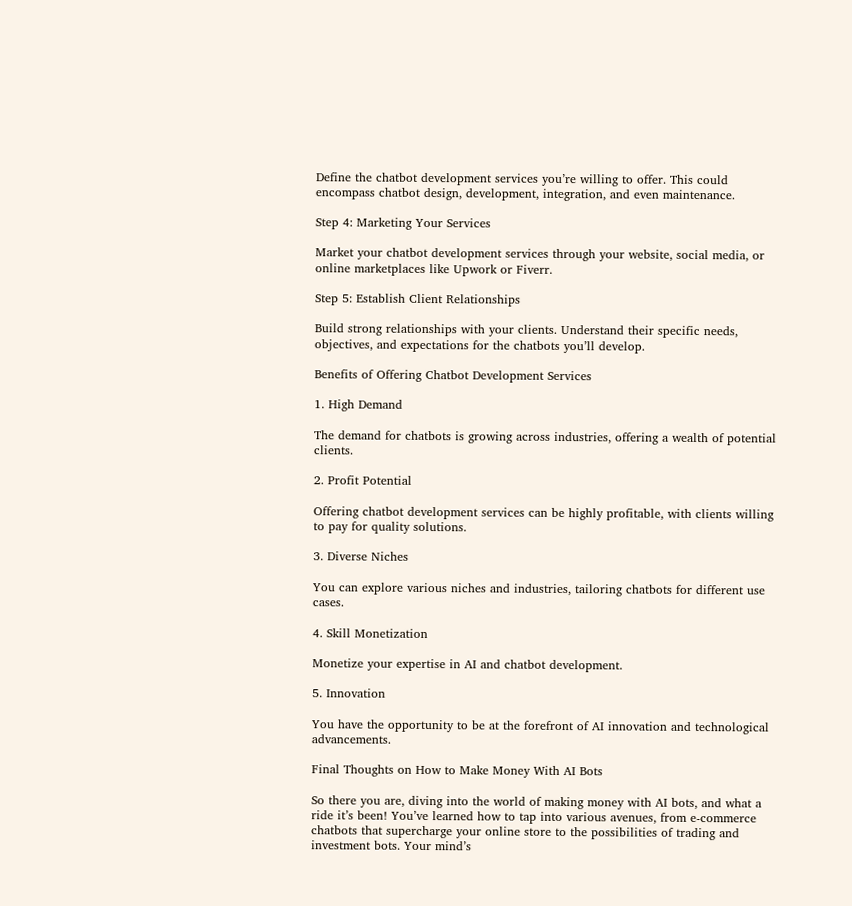Define the chatbot development services you’re willing to offer. This could encompass chatbot design, development, integration, and even maintenance.

Step 4: Marketing Your Services

Market your chatbot development services through your website, social media, or online marketplaces like Upwork or Fiverr.

Step 5: Establish Client Relationships

Build strong relationships with your clients. Understand their specific needs, objectives, and expectations for the chatbots you’ll develop.

Benefits of Offering Chatbot Development Services

1. High Demand

The demand for chatbots is growing across industries, offering a wealth of potential clients.

2. Profit Potential

Offering chatbot development services can be highly profitable, with clients willing to pay for quality solutions.

3. Diverse Niches

You can explore various niches and industries, tailoring chatbots for different use cases.

4. Skill Monetization

Monetize your expertise in AI and chatbot development.

5. Innovation

You have the opportunity to be at the forefront of AI innovation and technological advancements.

Final Thoughts on How to Make Money With AI Bots

So there you are, diving into the world of making money with AI bots, and what a ride it’s been! You’ve learned how to tap into various avenues, from e-commerce chatbots that supercharge your online store to the possibilities of trading and investment bots. Your mind’s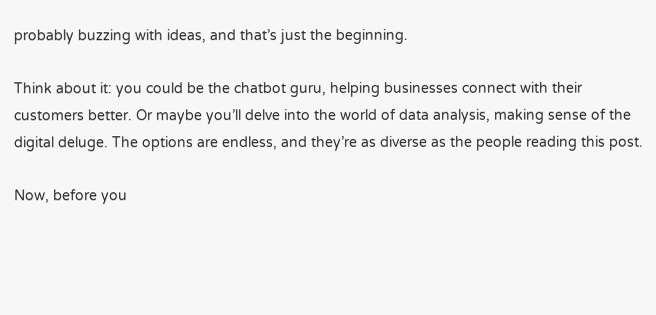probably buzzing with ideas, and that’s just the beginning.

Think about it: you could be the chatbot guru, helping businesses connect with their customers better. Or maybe you’ll delve into the world of data analysis, making sense of the digital deluge. The options are endless, and they’re as diverse as the people reading this post.

Now, before you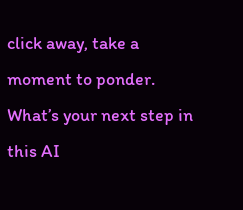click away, take a moment to ponder. What’s your next step in this AI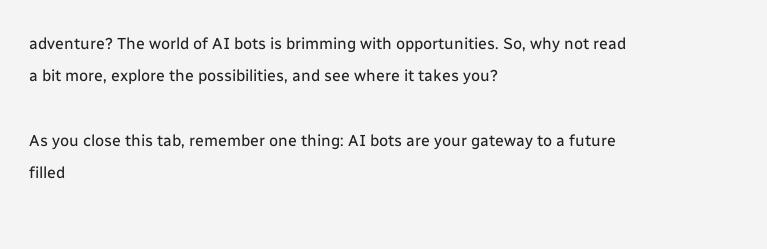adventure? The world of AI bots is brimming with opportunities. So, why not read a bit more, explore the possibilities, and see where it takes you?

As you close this tab, remember one thing: AI bots are your gateway to a future filled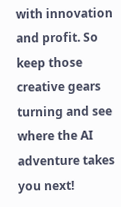with innovation and profit. So keep those creative gears turning and see where the AI adventure takes you next!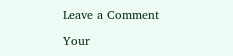Leave a Comment

Your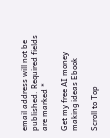email address will not be published. Required fields are marked *

Get my free AI money making ideas Ebook

Scroll to Top